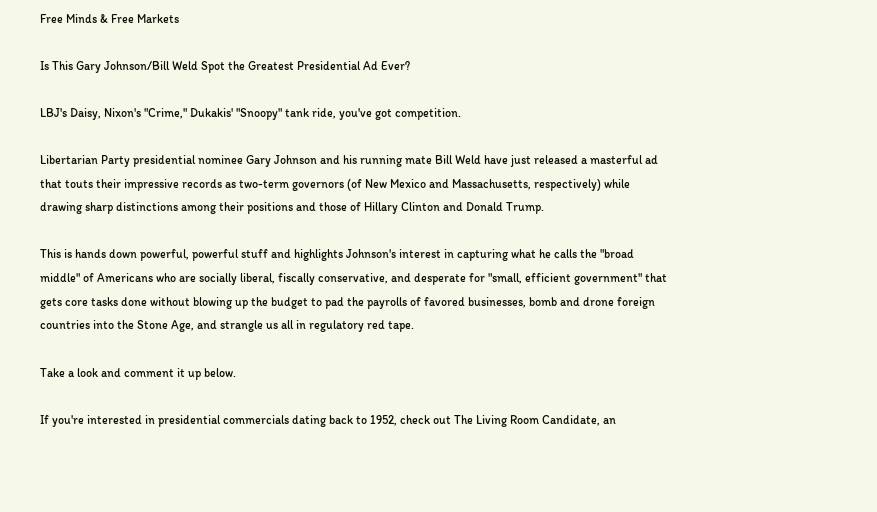Free Minds & Free Markets

Is This Gary Johnson/Bill Weld Spot the Greatest Presidential Ad Ever?

LBJ's Daisy, Nixon's "Crime," Dukakis' "Snoopy" tank ride, you've got competition.

Libertarian Party presidential nominee Gary Johnson and his running mate Bill Weld have just released a masterful ad that touts their impressive records as two-term governors (of New Mexico and Massachusetts, respectively) while drawing sharp distinctions among their positions and those of Hillary Clinton and Donald Trump.

This is hands down powerful, powerful stuff and highlights Johnson's interest in capturing what he calls the "broad middle" of Americans who are socially liberal, fiscally conservative, and desperate for "small, efficient government" that gets core tasks done without blowing up the budget to pad the payrolls of favored businesses, bomb and drone foreign countries into the Stone Age, and strangle us all in regulatory red tape.

Take a look and comment it up below.

If you're interested in presidential commercials dating back to 1952, check out The Living Room Candidate, an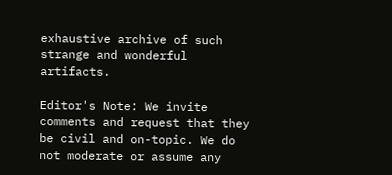exhaustive archive of such strange and wonderful artifacts.

Editor's Note: We invite comments and request that they be civil and on-topic. We do not moderate or assume any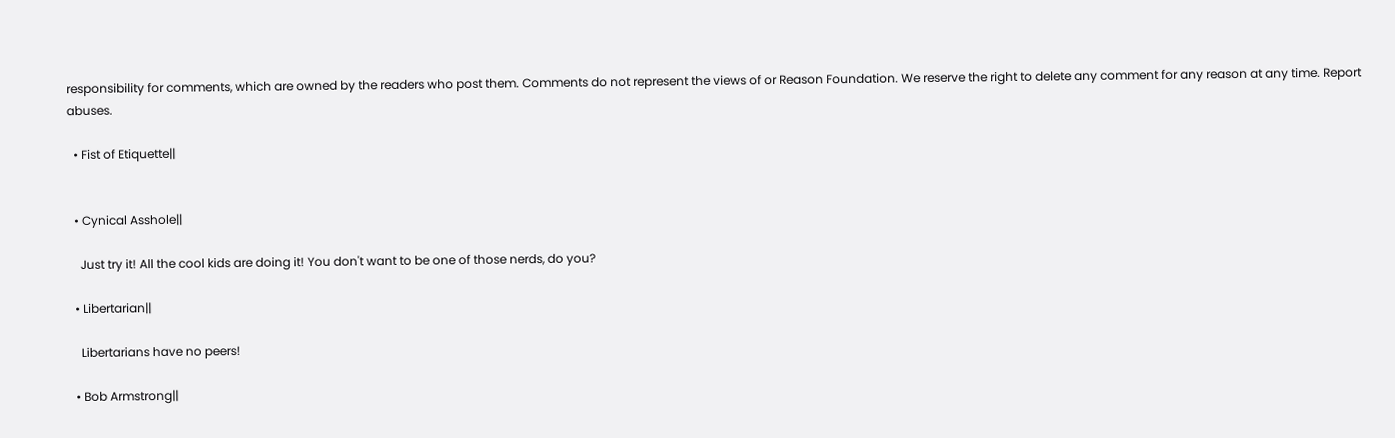responsibility for comments, which are owned by the readers who post them. Comments do not represent the views of or Reason Foundation. We reserve the right to delete any comment for any reason at any time. Report abuses.

  • Fist of Etiquette||


  • Cynical Asshole||

    Just try it! All the cool kids are doing it! You don't want to be one of those nerds, do you?

  • Libertarian||

    Libertarians have no peers!

  • Bob Armstrong||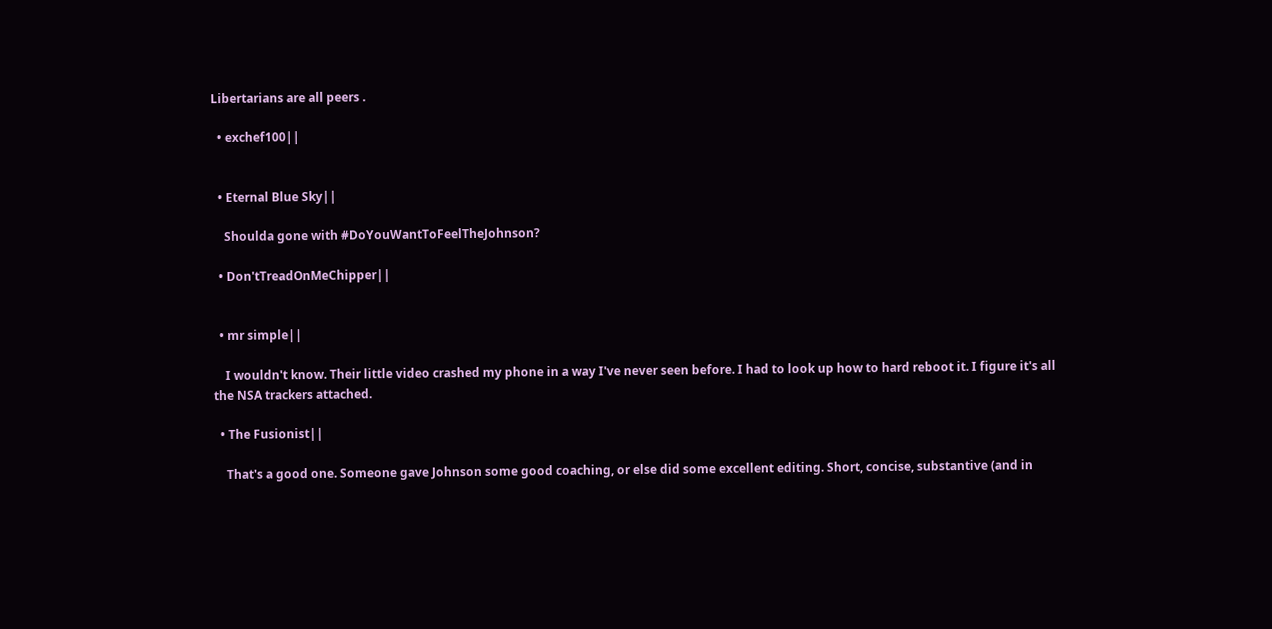Libertarians are all peers .

  • exchef100||


  • Eternal Blue Sky||

    Shoulda gone with #DoYouWantToFeelTheJohnson?

  • Don'tTreadOnMeChipper||


  • mr simple||

    I wouldn't know. Their little video crashed my phone in a way I've never seen before. I had to look up how to hard reboot it. I figure it's all the NSA trackers attached.

  • The Fusionist||

    That's a good one. Someone gave Johnson some good coaching, or else did some excellent editing. Short, concise, substantive (and in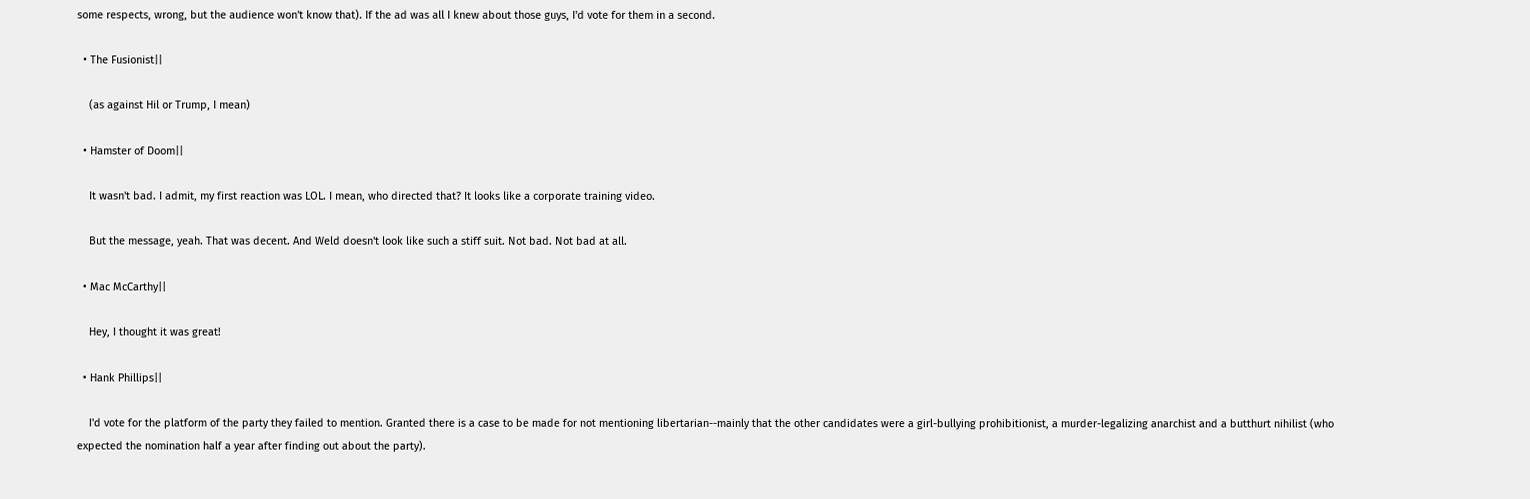some respects, wrong, but the audience won't know that). If the ad was all I knew about those guys, I'd vote for them in a second.

  • The Fusionist||

    (as against Hil or Trump, I mean)

  • Hamster of Doom||

    It wasn't bad. I admit, my first reaction was LOL. I mean, who directed that? It looks like a corporate training video.

    But the message, yeah. That was decent. And Weld doesn't look like such a stiff suit. Not bad. Not bad at all.

  • Mac McCarthy||

    Hey, I thought it was great!

  • Hank Phillips||

    I'd vote for the platform of the party they failed to mention. Granted there is a case to be made for not mentioning libertarian--mainly that the other candidates were a girl-bullying prohibitionist, a murder-legalizing anarchist and a butthurt nihilist (who expected the nomination half a year after finding out about the party).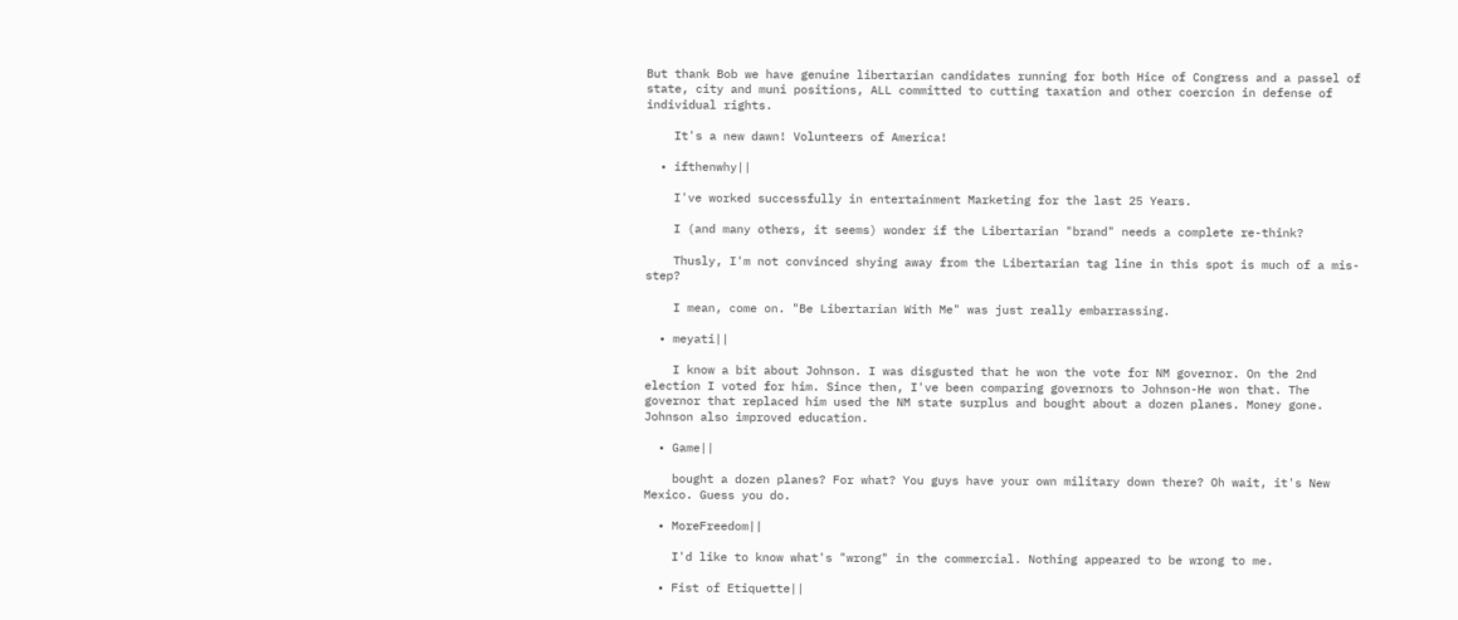But thank Bob we have genuine libertarian candidates running for both Hice of Congress and a passel of state, city and muni positions, ALL committed to cutting taxation and other coercion in defense of individual rights.

    It's a new dawn! Volunteers of America!

  • ifthenwhy||

    I've worked successfully in entertainment Marketing for the last 25 Years.

    I (and many others, it seems) wonder if the Libertarian "brand" needs a complete re-think?

    Thusly, I'm not convinced shying away from the Libertarian tag line in this spot is much of a mis-step?

    I mean, come on. "Be Libertarian With Me" was just really embarrassing.

  • meyati||

    I know a bit about Johnson. I was disgusted that he won the vote for NM governor. On the 2nd election I voted for him. Since then, I've been comparing governors to Johnson-He won that. The governor that replaced him used the NM state surplus and bought about a dozen planes. Money gone. Johnson also improved education.

  • Game||

    bought a dozen planes? For what? You guys have your own military down there? Oh wait, it's New Mexico. Guess you do.

  • MoreFreedom||

    I'd like to know what's "wrong" in the commercial. Nothing appeared to be wrong to me.

  • Fist of Etiquette||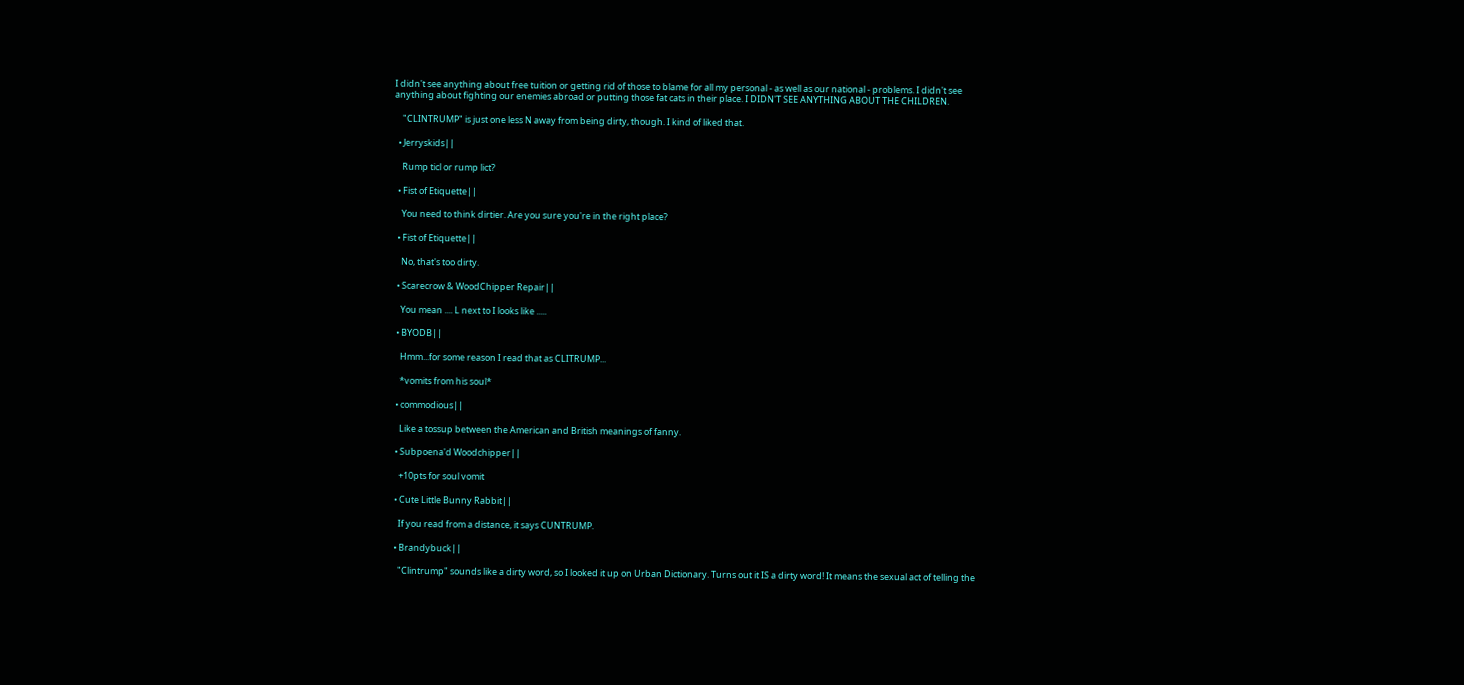I didn't see anything about free tuition or getting rid of those to blame for all my personal - as well as our national - problems. I didn't see anything about fighting our enemies abroad or putting those fat cats in their place. I DIDN'T SEE ANYTHING ABOUT THE CHILDREN.

    "CLINTRUMP" is just one less N away from being dirty, though. I kind of liked that.

  • Jerryskids||

    Rump ticl or rump lict?

  • Fist of Etiquette||

    You need to think dirtier. Are you sure you're in the right place?

  • Fist of Etiquette||

    No, that's too dirty.

  • Scarecrow & WoodChipper Repair||

    You mean .... L next to I looks like .....

  • BYODB||

    Hmm...for some reason I read that as CLITRUMP...

    *vomits from his soul*

  • commodious||

    Like a tossup between the American and British meanings of fanny.

  • Subpoena'd Woodchipper||

    +10pts for soul vomit

  • Cute Little Bunny Rabbit||

    If you read from a distance, it says CUNTRUMP.

  • Brandybuck||

    "Clintrump" sounds like a dirty word, so I looked it up on Urban Dictionary. Turns out it IS a dirty word! It means the sexual act of telling the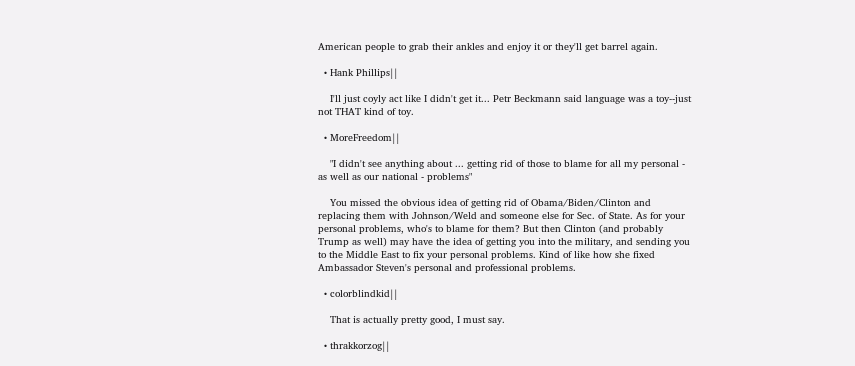American people to grab their ankles and enjoy it or they'll get barrel again.

  • Hank Phillips||

    I'll just coyly act like I didn't get it... Petr Beckmann said language was a toy--just not THAT kind of toy.

  • MoreFreedom||

    "I didn't see anything about ... getting rid of those to blame for all my personal - as well as our national - problems"

    You missed the obvious idea of getting rid of Obama/Biden/Clinton and replacing them with Johnson/Weld and someone else for Sec. of State. As for your personal problems, who's to blame for them? But then Clinton (and probably Trump as well) may have the idea of getting you into the military, and sending you to the Middle East to fix your personal problems. Kind of like how she fixed Ambassador Steven's personal and professional problems.

  • colorblindkid||

    That is actually pretty good, I must say.

  • thrakkorzog||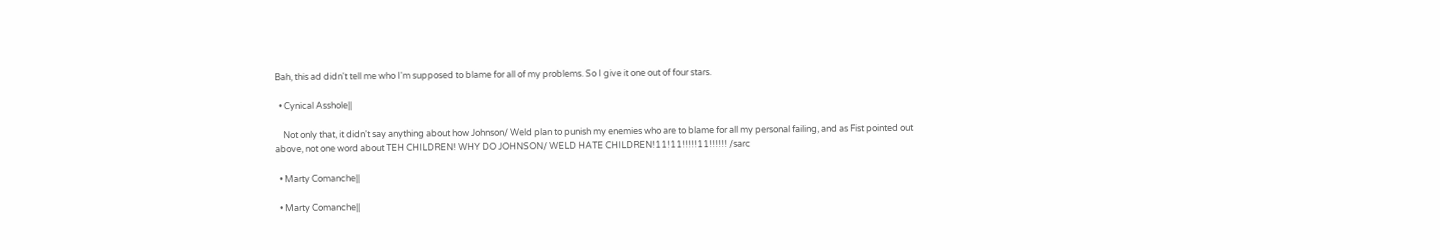Bah, this ad didn't tell me who I'm supposed to blame for all of my problems. So I give it one out of four stars.

  • Cynical Asshole||

    Not only that, it didn't say anything about how Johnson/ Weld plan to punish my enemies who are to blame for all my personal failing, and as Fist pointed out above, not one word about TEH CHILDREN! WHY DO JOHNSON/ WELD HATE CHILDREN!11!11!!!!!11!!!!!! /sarc

  • Marty Comanche||

  • Marty Comanche||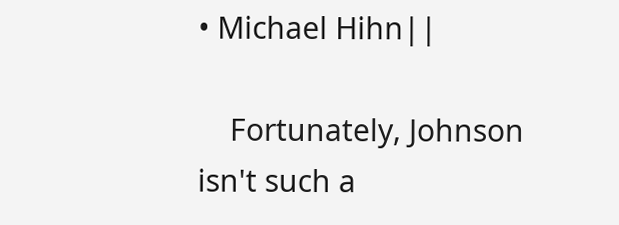• Michael Hihn||

    Fortunately, Johnson isn't such a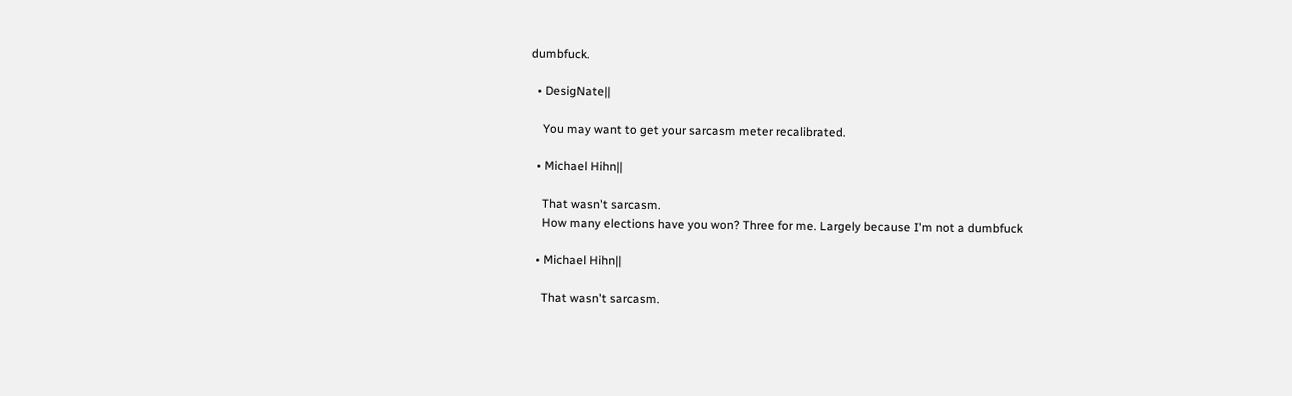dumbfuck.

  • DesigNate||

    You may want to get your sarcasm meter recalibrated.

  • Michael Hihn||

    That wasn't sarcasm.
    How many elections have you won? Three for me. Largely because I'm not a dumbfuck

  • Michael Hihn||

    That wasn't sarcasm.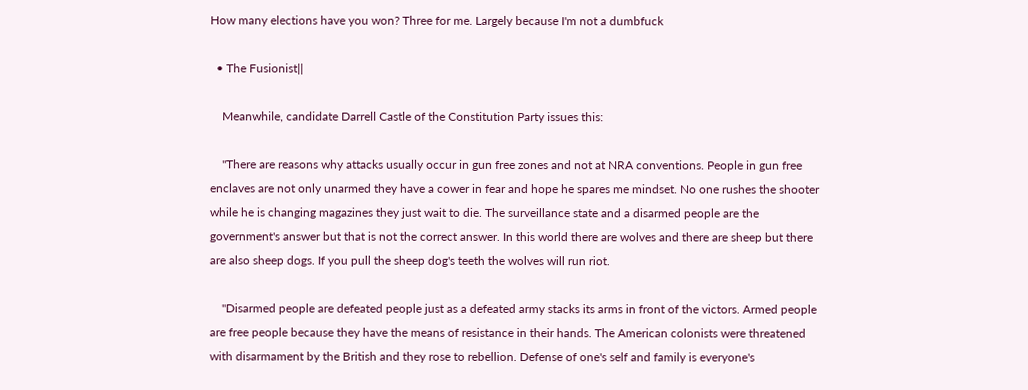How many elections have you won? Three for me. Largely because I'm not a dumbfuck

  • The Fusionist||

    Meanwhile, candidate Darrell Castle of the Constitution Party issues this:

    "There are reasons why attacks usually occur in gun free zones and not at NRA conventions. People in gun free enclaves are not only unarmed they have a cower in fear and hope he spares me mindset. No one rushes the shooter while he is changing magazines they just wait to die. The surveillance state and a disarmed people are the government's answer but that is not the correct answer. In this world there are wolves and there are sheep but there are also sheep dogs. If you pull the sheep dog's teeth the wolves will run riot.

    "Disarmed people are defeated people just as a defeated army stacks its arms in front of the victors. Armed people are free people because they have the means of resistance in their hands. The American colonists were threatened with disarmament by the British and they rose to rebellion. Defense of one's self and family is everyone's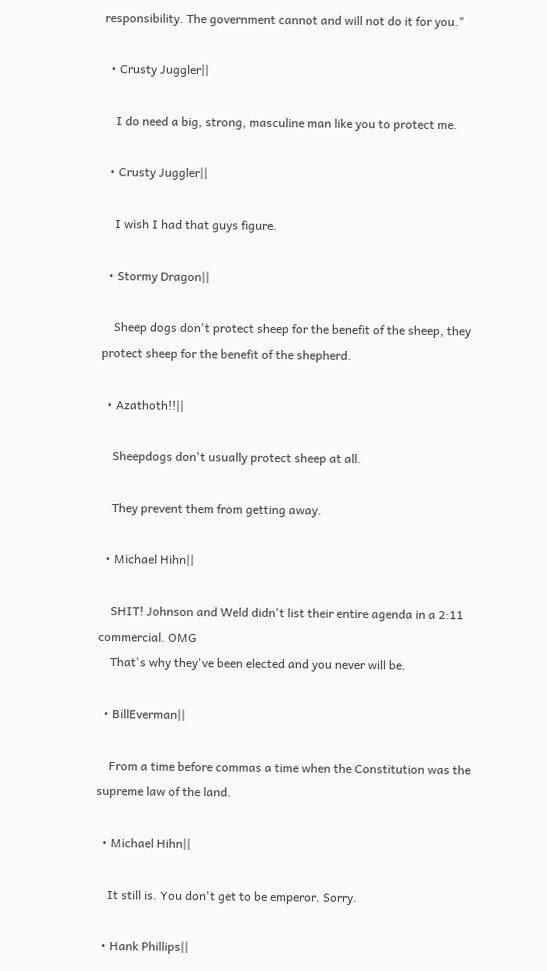responsibility. The government cannot and will not do it for you."

  • Crusty Juggler||

    I do need a big, strong, masculine man like you to protect me.

  • Crusty Juggler||

    I wish I had that guys figure.

  • Stormy Dragon||

    Sheep dogs don't protect sheep for the benefit of the sheep, they protect sheep for the benefit of the shepherd.

  • Azathoth!!||

    Sheepdogs don't usually protect sheep at all.

    They prevent them from getting away.

  • Michael Hihn||

    SHIT! Johnson and Weld didn't list their entire agenda in a 2:11 commercial. OMG
    That's why they've been elected and you never will be.

  • BillEverman||

    From a time before commas a time when the Constitution was the supreme law of the land.

  • Michael Hihn||

    It still is. You don't get to be emperor. Sorry.

  • Hank Phillips||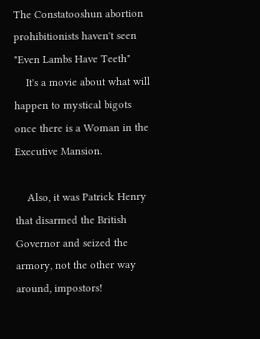The Constatooshun abortion prohibitionists haven't seen "Even Lambs Have Teeth"
    It's a movie about what will happen to mystical bigots once there is a Woman in the Executive Mansion.

    Also, it was Patrick Henry that disarmed the British Governor and seized the armory, not the other way around, impostors!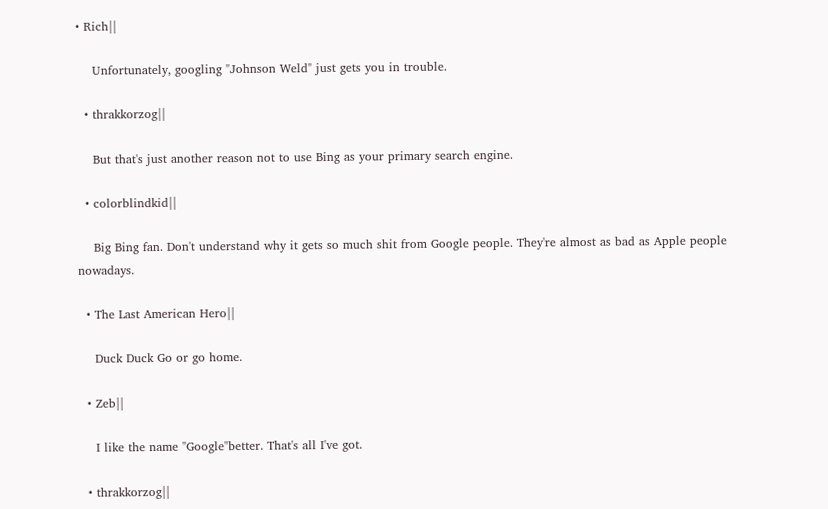• Rich||

    Unfortunately, googling "Johnson Weld" just gets you in trouble.

  • thrakkorzog||

    But that's just another reason not to use Bing as your primary search engine.

  • colorblindkid||

    Big Bing fan. Don't understand why it gets so much shit from Google people. They're almost as bad as Apple people nowadays.

  • The Last American Hero||

    Duck Duck Go or go home.

  • Zeb||

    I like the name "Google"better. That's all I've got.

  • thrakkorzog||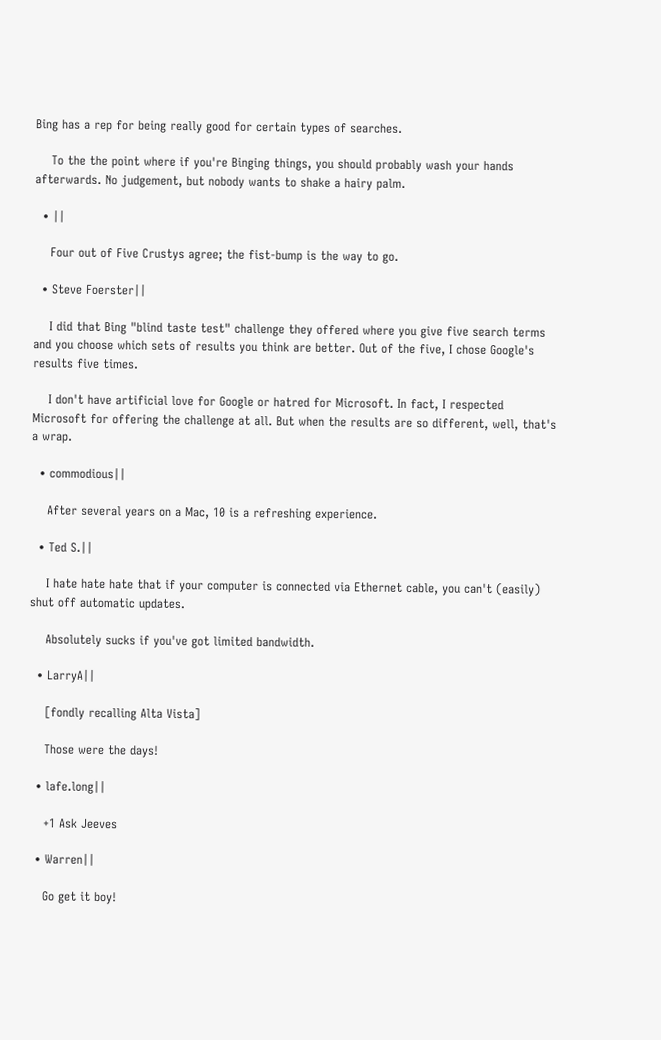Bing has a rep for being really good for certain types of searches.

    To the the point where if you're Binging things, you should probably wash your hands afterwards. No judgement, but nobody wants to shake a hairy palm.

  • ||

    Four out of Five Crustys agree; the fist-bump is the way to go.

  • Steve Foerster||

    I did that Bing "blind taste test" challenge they offered where you give five search terms and you choose which sets of results you think are better. Out of the five, I chose Google's results five times.

    I don't have artificial love for Google or hatred for Microsoft. In fact, I respected Microsoft for offering the challenge at all. But when the results are so different, well, that's a wrap.

  • commodious||

    After several years on a Mac, 10 is a refreshing experience.

  • Ted S.||

    I hate hate hate that if your computer is connected via Ethernet cable, you can't (easily) shut off automatic updates.

    Absolutely sucks if you've got limited bandwidth.

  • LarryA||

    [fondly recalling Alta Vista]

    Those were the days!

  • lafe.long||

    +1 Ask Jeeves

  • Warren||

    Go get it boy!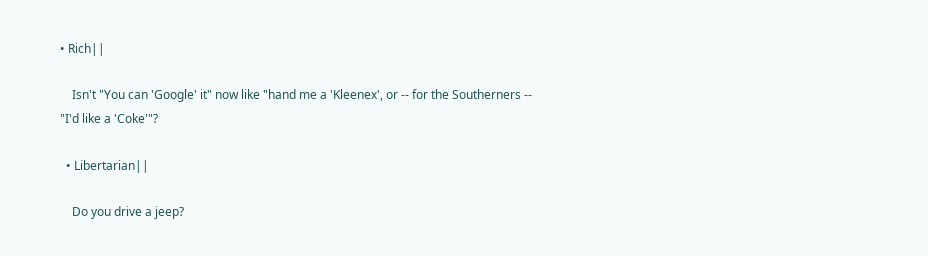• Rich||

    Isn't "You can 'Google' it" now like "hand me a 'Kleenex', or -- for the Southerners -- "I'd like a 'Coke'"?

  • Libertarian||

    Do you drive a jeep?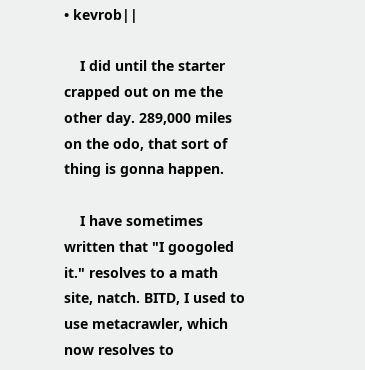• kevrob||

    I did until the starter crapped out on me the other day. 289,000 miles on the odo, that sort of thing is gonna happen.

    I have sometimes written that "I googoled it." resolves to a math site, natch. BITD, I used to use metacrawler, which now resolves to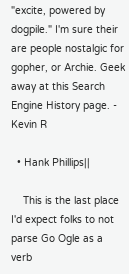"excite, powered by dogpile." I'm sure their are people nostalgic for gopher, or Archie. Geek away at this Search Engine History page. - Kevin R

  • Hank Phillips||

    This is the last place I'd expect folks to not parse Go Ogle as a verb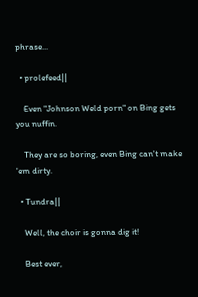phrase...

  • prolefeed||

    Even "Johnson Weld porn" on Bing gets you nuffin.

    They are so boring, even Bing can't make 'em dirty.

  • Tundra||

    Well, the choir is gonna dig it!

    Best ever,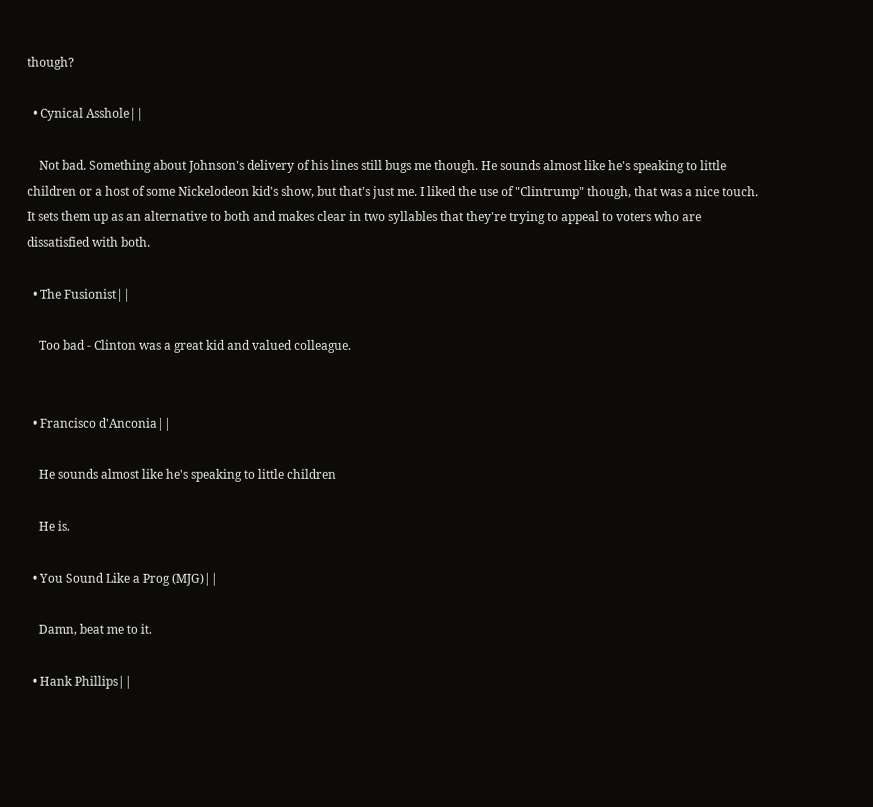though?

  • Cynical Asshole||

    Not bad. Something about Johnson's delivery of his lines still bugs me though. He sounds almost like he's speaking to little children or a host of some Nickelodeon kid's show, but that's just me. I liked the use of "Clintrump" though, that was a nice touch. It sets them up as an alternative to both and makes clear in two syllables that they're trying to appeal to voters who are dissatisfied with both.

  • The Fusionist||

    Too bad - Clinton was a great kid and valued colleague.


  • Francisco d'Anconia||

    He sounds almost like he's speaking to little children

    He is.

  • You Sound Like a Prog (MJG)||

    Damn, beat me to it.

  • Hank Phillips||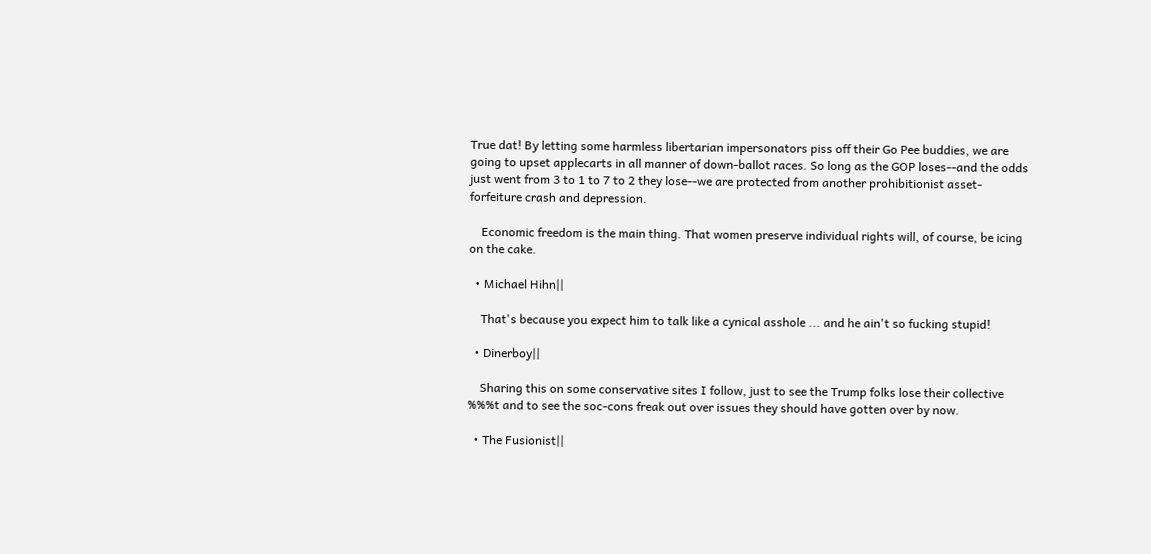True dat! By letting some harmless libertarian impersonators piss off their Go Pee buddies, we are going to upset applecarts in all manner of down-ballot races. So long as the GOP loses--and the odds just went from 3 to 1 to 7 to 2 they lose--we are protected from another prohibitionist asset-forfeiture crash and depression.

    Economic freedom is the main thing. That women preserve individual rights will, of course, be icing on the cake.

  • Michael Hihn||

    That's because you expect him to talk like a cynical asshole ... and he ain't so fucking stupid!

  • Dinerboy||

    Sharing this on some conservative sites I follow, just to see the Trump folks lose their collective %%%t and to see the soc-cons freak out over issues they should have gotten over by now.

  • The Fusionist||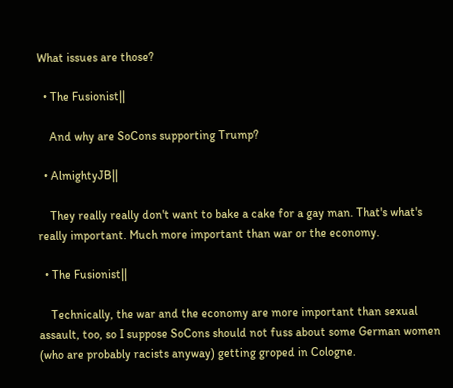What issues are those?

  • The Fusionist||

    And why are SoCons supporting Trump?

  • AlmightyJB||

    They really really don't want to bake a cake for a gay man. That's what's really important. Much more important than war or the economy.

  • The Fusionist||

    Technically, the war and the economy are more important than sexual assault, too, so I suppose SoCons should not fuss about some German women (who are probably racists anyway) getting groped in Cologne.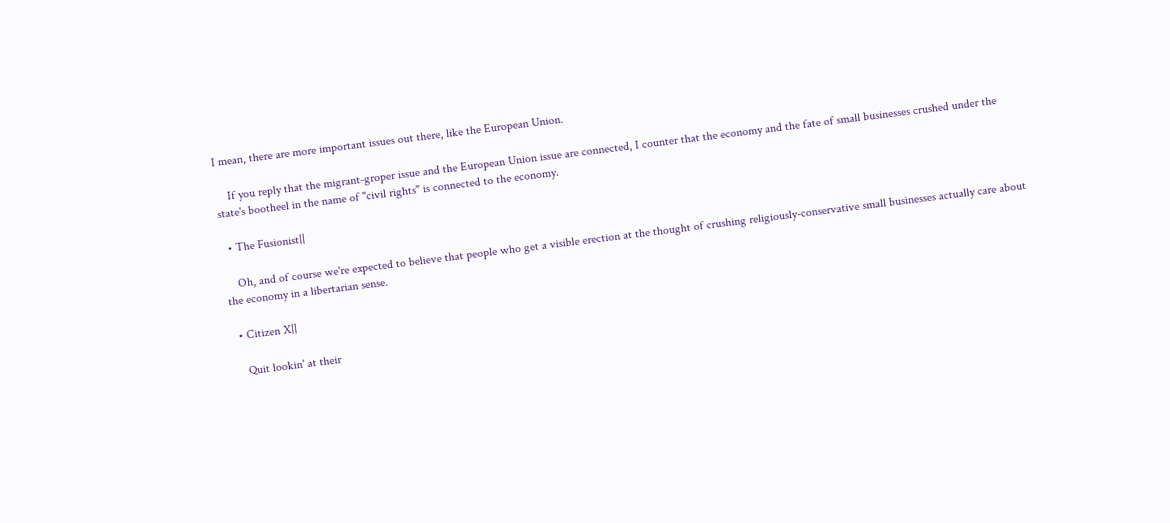I mean, there are more important issues out there, like the European Union.

    If you reply that the migrant-groper issue and the European Union issue are connected, I counter that the economy and the fate of small businesses crushed under the state's bootheel in the name of "civil rights" is connected to the economy.

  • The Fusionist||

    Oh, and of course we're expected to believe that people who get a visible erection at the thought of crushing religiously-conservative small businesses actually care about the economy in a libertarian sense.

  • Citizen X||

    Quit lookin' at their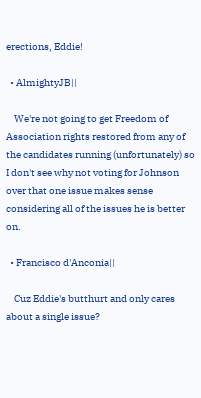erections, Eddie!

  • AlmightyJB||

    We're not going to get Freedom of Association rights restored from any of the candidates running (unfortunately) so I don't see why not voting for Johnson over that one issue makes sense considering all of the issues he is better on.

  • Francisco d'Anconia||

    Cuz Eddie's butthurt and only cares about a single issue?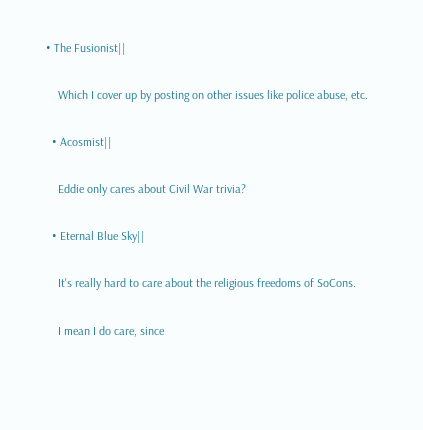• The Fusionist||

    Which I cover up by posting on other issues like police abuse, etc.

  • Acosmist||

    Eddie only cares about Civil War trivia?

  • Eternal Blue Sky||

    It's really hard to care about the religious freedoms of SoCons.

    I mean I do care, since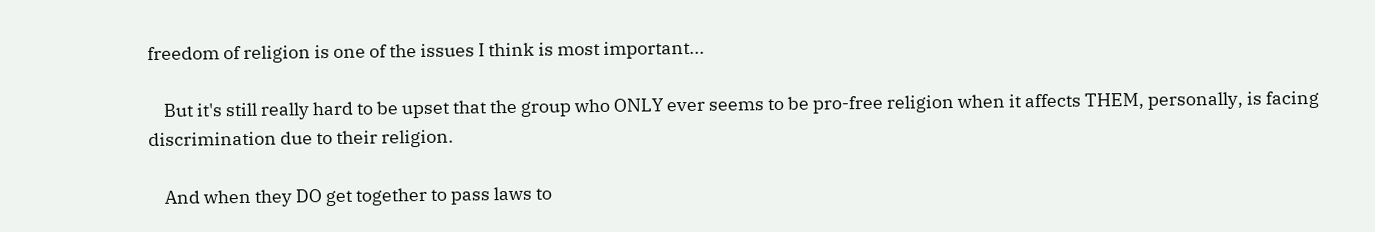freedom of religion is one of the issues I think is most important...

    But it's still really hard to be upset that the group who ONLY ever seems to be pro-free religion when it affects THEM, personally, is facing discrimination due to their religion.

    And when they DO get together to pass laws to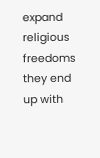expand religious freedoms they end up with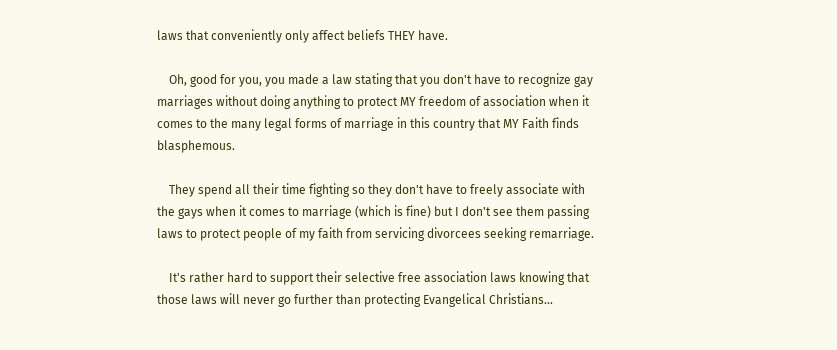laws that conveniently only affect beliefs THEY have.

    Oh, good for you, you made a law stating that you don't have to recognize gay marriages without doing anything to protect MY freedom of association when it comes to the many legal forms of marriage in this country that MY Faith finds blasphemous.

    They spend all their time fighting so they don't have to freely associate with the gays when it comes to marriage (which is fine) but I don't see them passing laws to protect people of my faith from servicing divorcees seeking remarriage.

    It's rather hard to support their selective free association laws knowing that those laws will never go further than protecting Evangelical Christians...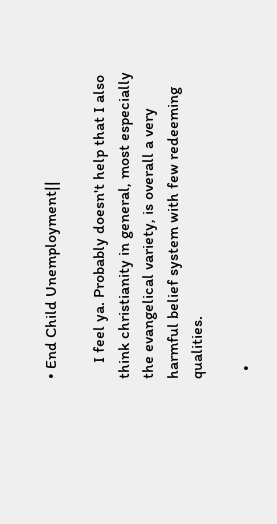• End Child Unemployment||

    I feel ya. Probably doesn't help that I also think christianity in general, most especially the evangelical variety, is overall a very harmful belief system with few redeeming qualities.

  •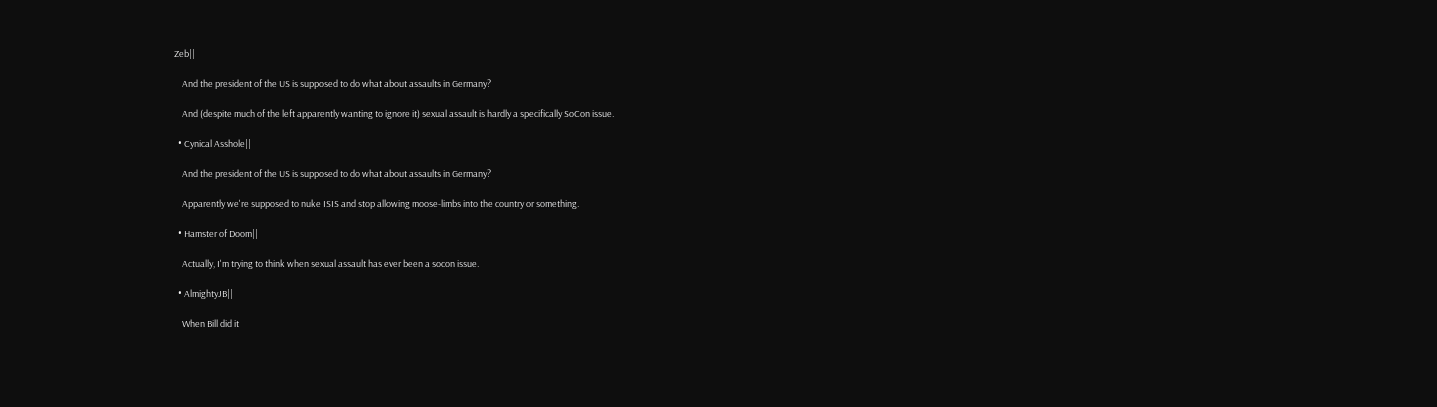Zeb||

    And the president of the US is supposed to do what about assaults in Germany?

    And (despite much of the left apparently wanting to ignore it) sexual assault is hardly a specifically SoCon issue.

  • Cynical Asshole||

    And the president of the US is supposed to do what about assaults in Germany?

    Apparently we're supposed to nuke ISIS and stop allowing moose-limbs into the country or something.

  • Hamster of Doom||

    Actually, I'm trying to think when sexual assault has ever been a socon issue.

  • AlmightyJB||

    When Bill did it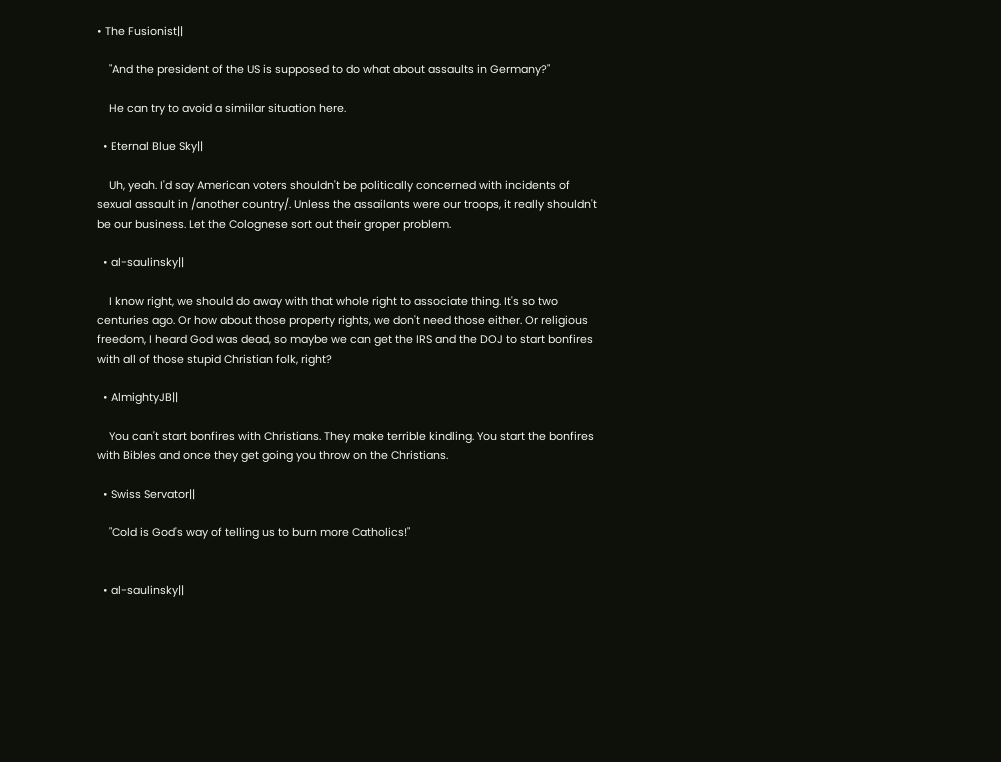• The Fusionist||

    "And the president of the US is supposed to do what about assaults in Germany?"

    He can try to avoid a simiilar situation here.

  • Eternal Blue Sky||

    Uh, yeah. I'd say American voters shouldn't be politically concerned with incidents of sexual assault in /another country/. Unless the assailants were our troops, it really shouldn't be our business. Let the Colognese sort out their groper problem.

  • al-saulinsky||

    I know right, we should do away with that whole right to associate thing. It's so two centuries ago. Or how about those property rights, we don't need those either. Or religious freedom, I heard God was dead, so maybe we can get the IRS and the DOJ to start bonfires with all of those stupid Christian folk, right?

  • AlmightyJB||

    You can't start bonfires with Christians. They make terrible kindling. You start the bonfires with Bibles and once they get going you throw on the Christians.

  • Swiss Servator||

    "Cold is God's way of telling us to burn more Catholics!"


  • al-saulinsky||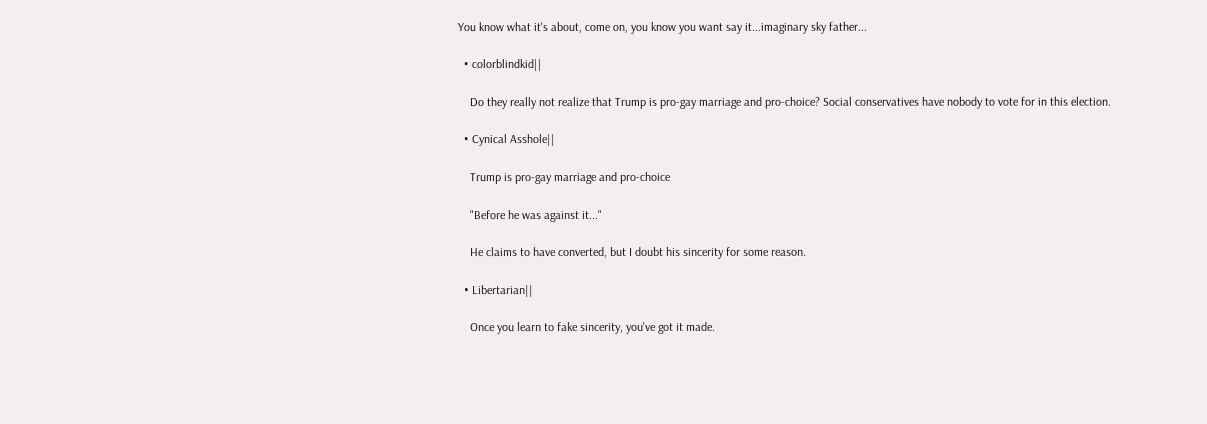You know what it's about, come on, you know you want say it...imaginary sky father...

  • colorblindkid||

    Do they really not realize that Trump is pro-gay marriage and pro-choice? Social conservatives have nobody to vote for in this election.

  • Cynical Asshole||

    Trump is pro-gay marriage and pro-choice

    "Before he was against it..."

    He claims to have converted, but I doubt his sincerity for some reason.

  • Libertarian||

    Once you learn to fake sincerity, you've got it made.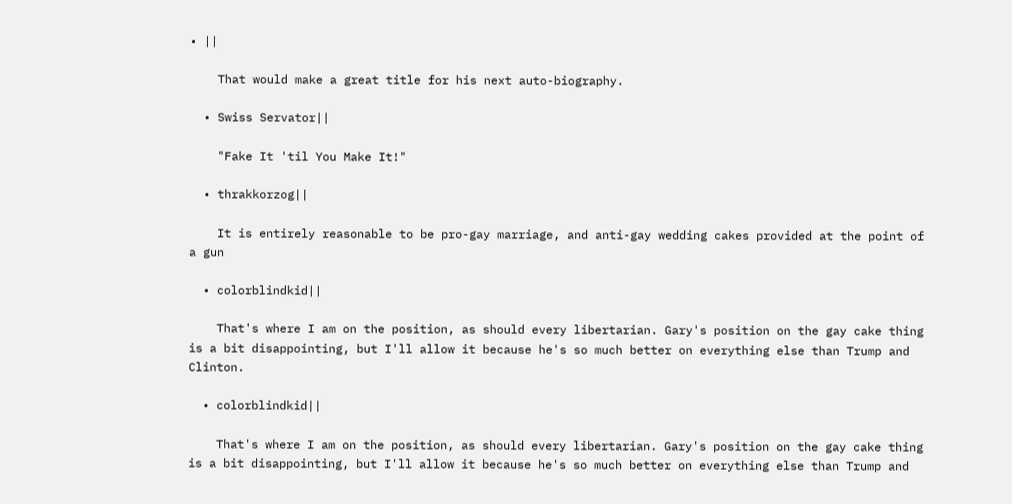• ||

    That would make a great title for his next auto-biography.

  • Swiss Servator||

    "Fake It 'til You Make It!"

  • thrakkorzog||

    It is entirely reasonable to be pro-gay marriage, and anti-gay wedding cakes provided at the point of a gun

  • colorblindkid||

    That's where I am on the position, as should every libertarian. Gary's position on the gay cake thing is a bit disappointing, but I'll allow it because he's so much better on everything else than Trump and Clinton.

  • colorblindkid||

    That's where I am on the position, as should every libertarian. Gary's position on the gay cake thing is a bit disappointing, but I'll allow it because he's so much better on everything else than Trump and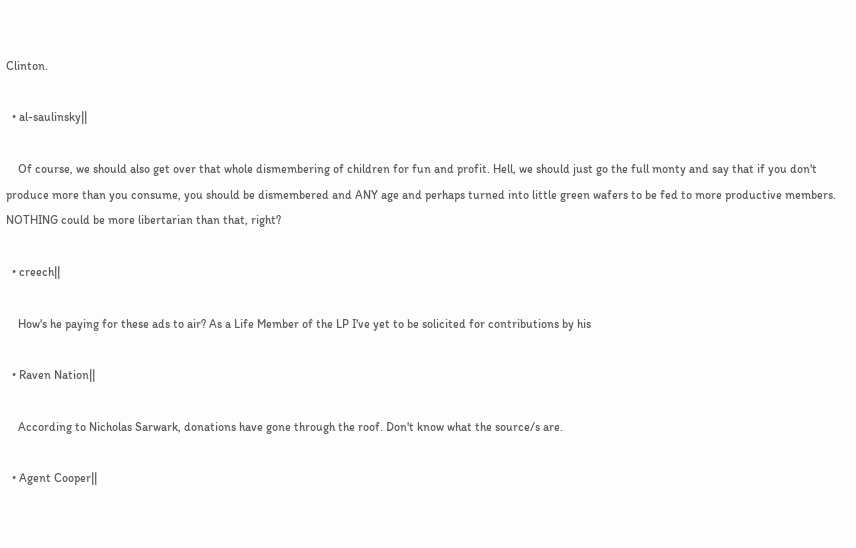Clinton.

  • al-saulinsky||

    Of course, we should also get over that whole dismembering of children for fun and profit. Hell, we should just go the full monty and say that if you don't produce more than you consume, you should be dismembered and ANY age and perhaps turned into little green wafers to be fed to more productive members. NOTHING could be more libertarian than that, right?

  • creech||

    How's he paying for these ads to air? As a Life Member of the LP I've yet to be solicited for contributions by his

  • Raven Nation||

    According to Nicholas Sarwark, donations have gone through the roof. Don't know what the source/s are.

  • Agent Cooper||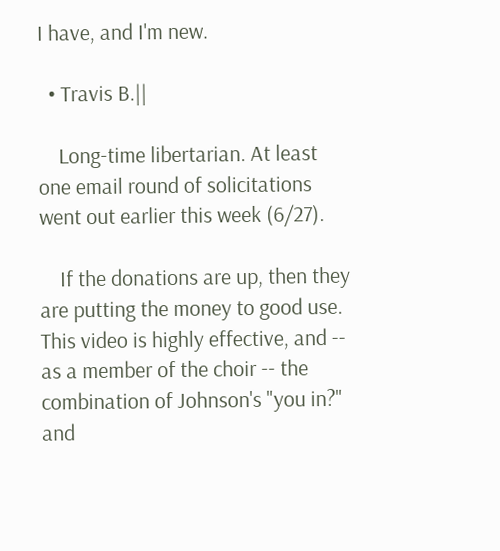I have, and I'm new.

  • Travis B.||

    Long-time libertarian. At least one email round of solicitations went out earlier this week (6/27).

    If the donations are up, then they are putting the money to good use. This video is highly effective, and -- as a member of the choir -- the combination of Johnson's "you in?" and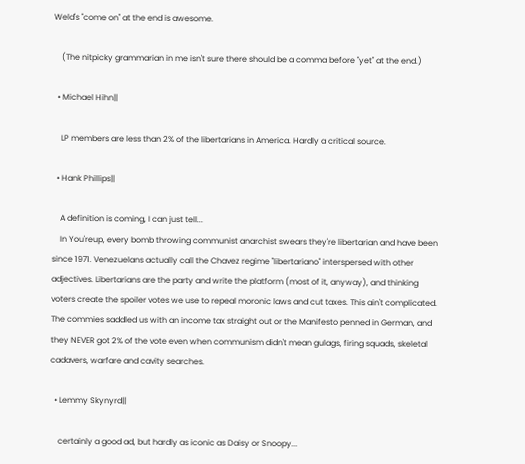Weld's "come on" at the end is awesome.

    (The nitpicky grammarian in me isn't sure there should be a comma before "yet" at the end.)

  • Michael Hihn||

    LP members are less than 2% of the libertarians in America. Hardly a critical source.

  • Hank Phillips||

    A definition is coming, I can just tell...
    In You'reup, every bomb throwing communist anarchist swears they're libertarian and have been since 1971. Venezuelans actually call the Chavez regime "libertariano" interspersed with other adjectives. Libertarians are the party and write the platform (most of it, anyway), and thinking voters create the spoiler votes we use to repeal moronic laws and cut taxes. This ain't complicated. The commies saddled us with an income tax straight out or the Manifesto penned in German, and they NEVER got 2% of the vote even when communism didn't mean gulags, firing squads, skeletal cadavers, warfare and cavity searches.

  • Lemmy Skynyrd||

    certainly a good ad, but hardly as iconic as Daisy or Snoopy...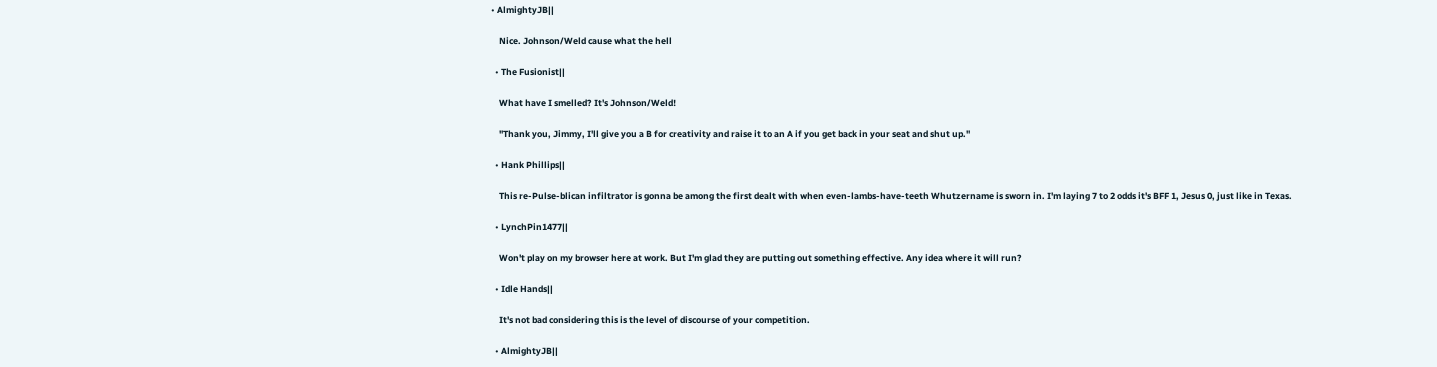• AlmightyJB||

    Nice. Johnson/Weld cause what the hell

  • The Fusionist||

    What have I smelled? It's Johnson/Weld!

    "Thank you, Jimmy, I'll give you a B for creativity and raise it to an A if you get back in your seat and shut up."

  • Hank Phillips||

    This re-Pulse-blican infiltrator is gonna be among the first dealt with when even-lambs-have-teeth Whutzername is sworn in. I'm laying 7 to 2 odds it's BFF 1, Jesus 0, just like in Texas.

  • LynchPin1477||

    Won't play on my browser here at work. But I'm glad they are putting out something effective. Any idea where it will run?

  • Idle Hands||

    It's not bad considering this is the level of discourse of your competition.

  • AlmightyJB||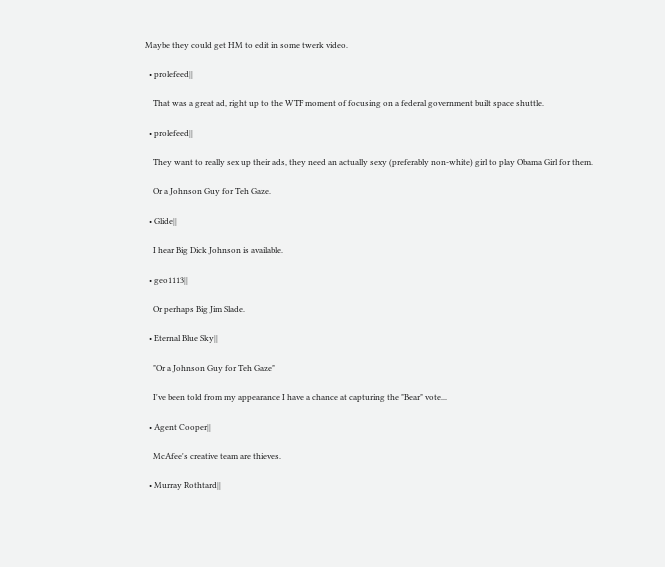Maybe they could get HM to edit in some twerk video.

  • prolefeed||

    That was a great ad, right up to the WTF moment of focusing on a federal government built space shuttle.

  • prolefeed||

    They want to really sex up their ads, they need an actually sexy (preferably non-white) girl to play Obama Girl for them.

    Or a Johnson Guy for Teh Gaze.

  • Glide||

    I hear Big Dick Johnson is available.

  • geo1113||

    Or perhaps Big Jim Slade.

  • Eternal Blue Sky||

    "Or a Johnson Guy for Teh Gaze"

    I've been told from my appearance I have a chance at capturing the "Bear" vote...

  • Agent Cooper||

    McAfee's creative team are thieves.

  • Murray Rothtard||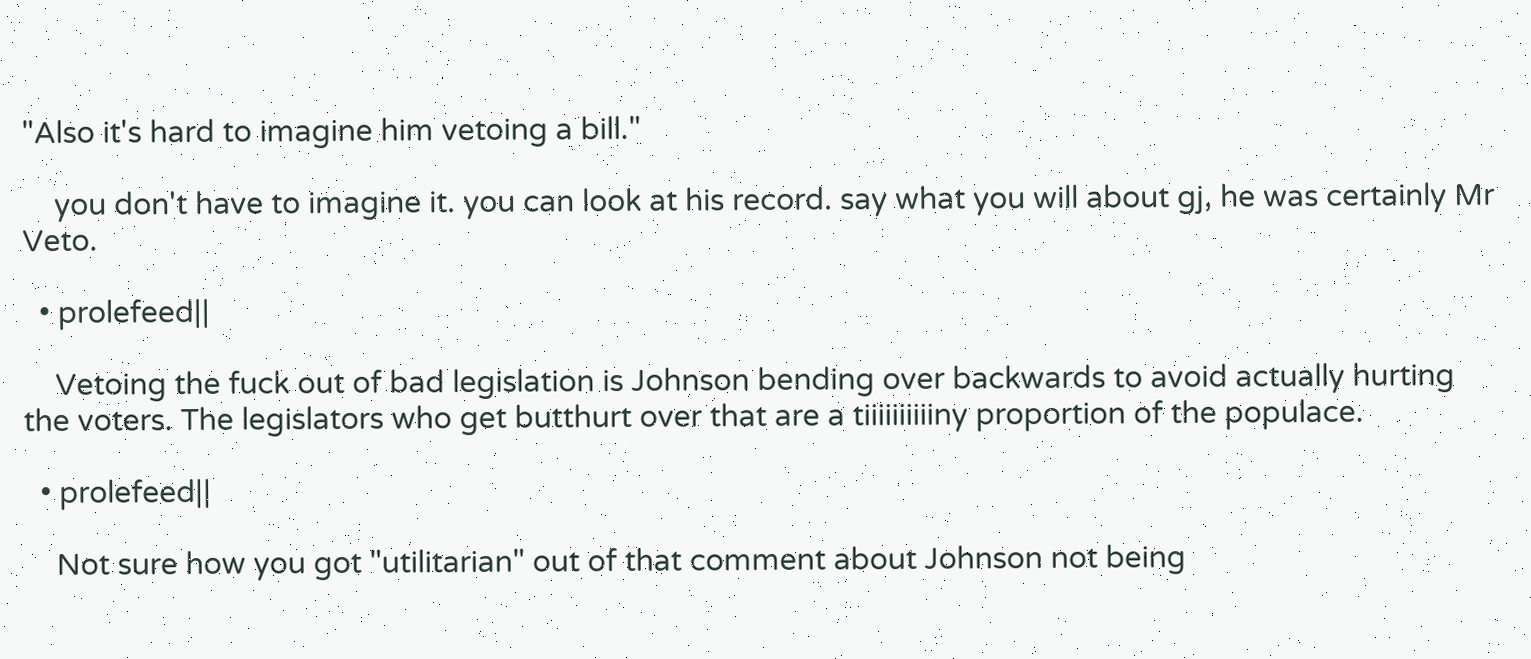"Also it's hard to imagine him vetoing a bill."

    you don't have to imagine it. you can look at his record. say what you will about gj, he was certainly Mr Veto.

  • prolefeed||

    Vetoing the fuck out of bad legislation is Johnson bending over backwards to avoid actually hurting the voters. The legislators who get butthurt over that are a tiiiiiiiiiiny proportion of the populace.

  • prolefeed||

    Not sure how you got "utilitarian" out of that comment about Johnson not being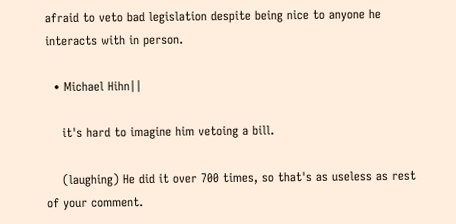afraid to veto bad legislation despite being nice to anyone he interacts with in person.

  • Michael Hihn||

    it's hard to imagine him vetoing a bill.

    (laughing) He did it over 700 times, so that's as useless as rest of your comment.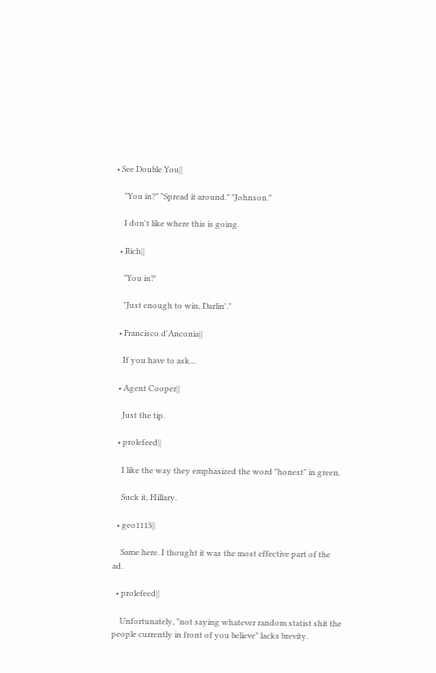• See Double You||

    "You in?" "Spread it around." "Johnson."

    I don't like where this is going.

  • Rich||

    "You in?'

    "Just enough to win, Darlin'."

  • Francisco d'Anconia||

    If you have to ask...

  • Agent Cooper||

    Just the tip.

  • prolefeed||

    I like the way they emphasized the word "honest" in green.

    Suck it, Hillary.

  • geo1113||

    Same here. I thought it was the most effective part of the ad.

  • prolefeed||

    Unfortunately, "not saying whatever random statist shit the people currently in front of you believe" lacks brevity.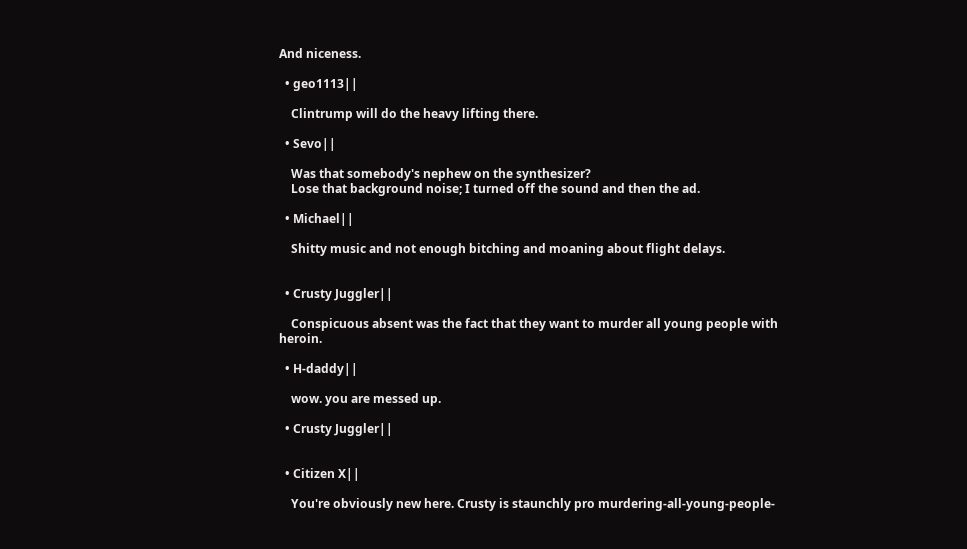And niceness.

  • geo1113||

    Clintrump will do the heavy lifting there.

  • Sevo||

    Was that somebody's nephew on the synthesizer?
    Lose that background noise; I turned off the sound and then the ad.

  • Michael||

    Shitty music and not enough bitching and moaning about flight delays.


  • Crusty Juggler||

    Conspicuous absent was the fact that they want to murder all young people with heroin.

  • H-daddy||

    wow. you are messed up.

  • Crusty Juggler||


  • Citizen X||

    You're obviously new here. Crusty is staunchly pro murdering-all-young-people-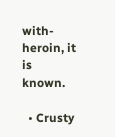with-heroin, it is known.

  • Crusty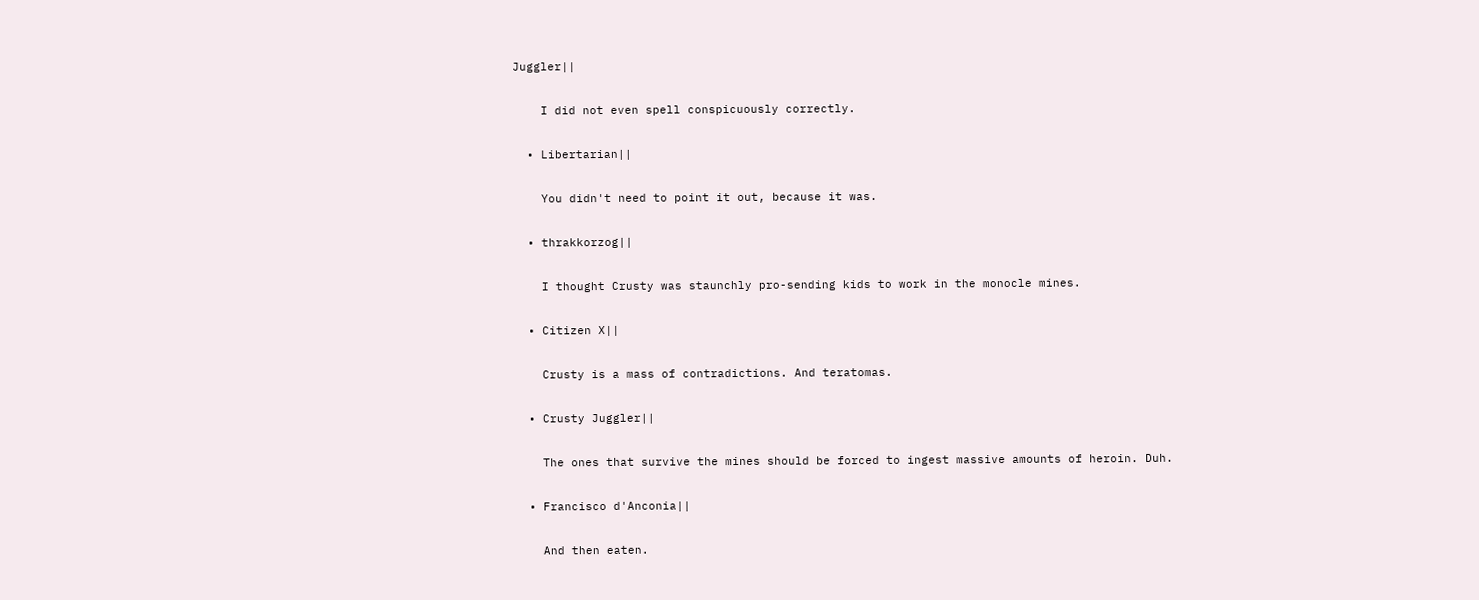Juggler||

    I did not even spell conspicuously correctly.

  • Libertarian||

    You didn't need to point it out, because it was.

  • thrakkorzog||

    I thought Crusty was staunchly pro-sending kids to work in the monocle mines.

  • Citizen X||

    Crusty is a mass of contradictions. And teratomas.

  • Crusty Juggler||

    The ones that survive the mines should be forced to ingest massive amounts of heroin. Duh.

  • Francisco d'Anconia||

    And then eaten.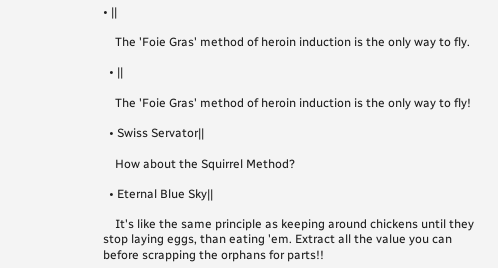• ||

    The 'Foie Gras' method of heroin induction is the only way to fly.

  • ||

    The 'Foie Gras' method of heroin induction is the only way to fly!

  • Swiss Servator||

    How about the Squirrel Method?

  • Eternal Blue Sky||

    It's like the same principle as keeping around chickens until they stop laying eggs, than eating 'em. Extract all the value you can before scrapping the orphans for parts!!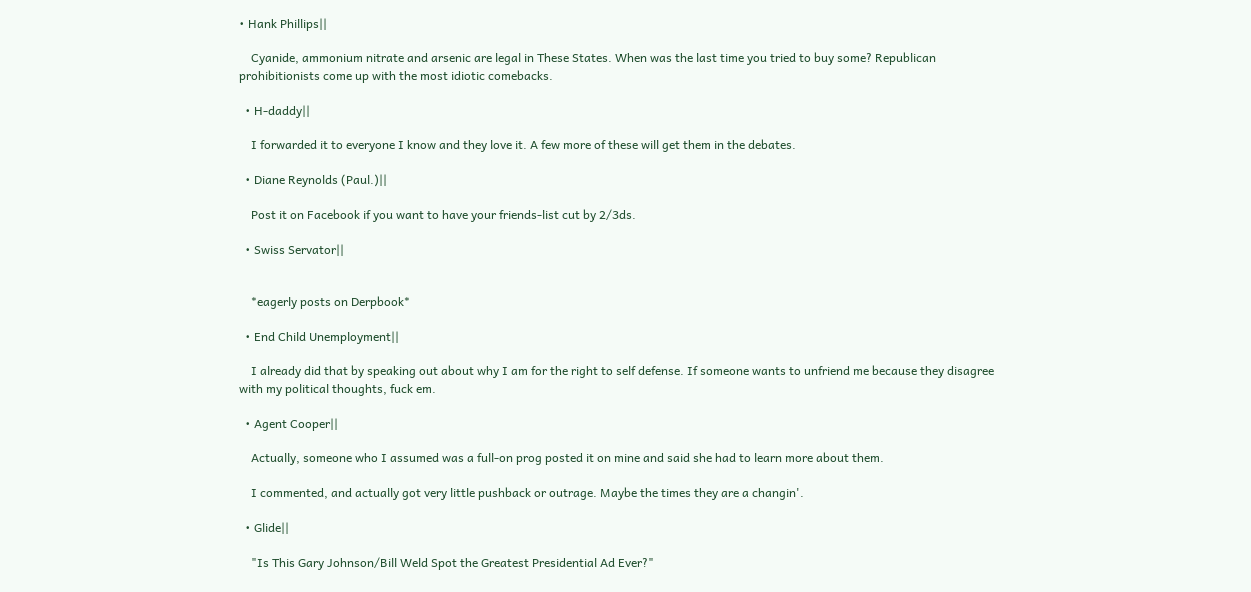• Hank Phillips||

    Cyanide, ammonium nitrate and arsenic are legal in These States. When was the last time you tried to buy some? Republican prohibitionists come up with the most idiotic comebacks.

  • H-daddy||

    I forwarded it to everyone I know and they love it. A few more of these will get them in the debates.

  • Diane Reynolds (Paul.)||

    Post it on Facebook if you want to have your friends-list cut by 2/3ds.

  • Swiss Servator||


    *eagerly posts on Derpbook*

  • End Child Unemployment||

    I already did that by speaking out about why I am for the right to self defense. If someone wants to unfriend me because they disagree with my political thoughts, fuck em.

  • Agent Cooper||

    Actually, someone who I assumed was a full-on prog posted it on mine and said she had to learn more about them.

    I commented, and actually got very little pushback or outrage. Maybe the times they are a changin'.

  • Glide||

    "Is This Gary Johnson/Bill Weld Spot the Greatest Presidential Ad Ever?"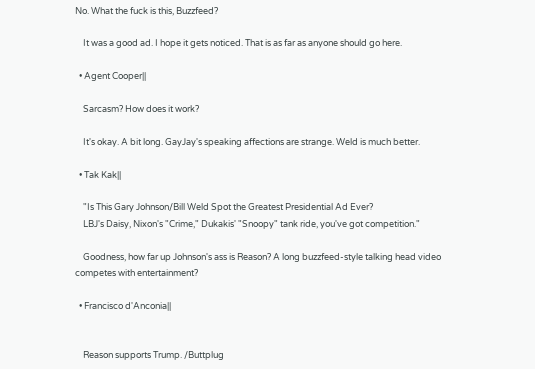No. What the fuck is this, Buzzfeed?

    It was a good ad. I hope it gets noticed. That is as far as anyone should go here.

  • Agent Cooper||

    Sarcasm? How does it work?

    It's okay. A bit long. GayJay's speaking affections are strange. Weld is much better.

  • Tak Kak||

    "Is This Gary Johnson/Bill Weld Spot the Greatest Presidential Ad Ever?
    LBJ's Daisy, Nixon's "Crime," Dukakis' "Snoopy" tank ride, you've got competition."

    Goodness, how far up Johnson's ass is Reason? A long buzzfeed-style talking head video competes with entertainment?

  • Francisco d'Anconia||


    Reason supports Trump. /Buttplug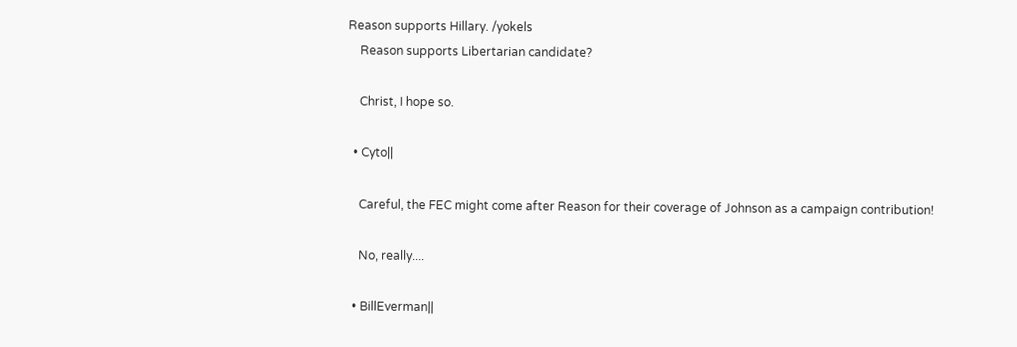Reason supports Hillary. /yokels
    Reason supports Libertarian candidate?

    Christ, I hope so.

  • Cyto||

    Careful, the FEC might come after Reason for their coverage of Johnson as a campaign contribution!

    No, really....

  • BillEverman||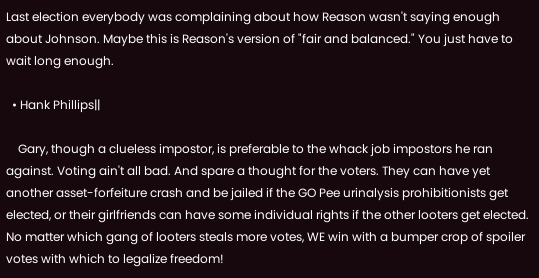Last election everybody was complaining about how Reason wasn't saying enough about Johnson. Maybe this is Reason's version of "fair and balanced." You just have to wait long enough.

  • Hank Phillips||

    Gary, though a clueless impostor, is preferable to the whack job impostors he ran against. Voting ain't all bad. And spare a thought for the voters. They can have yet another asset-forfeiture crash and be jailed if the GO Pee urinalysis prohibitionists get elected, or their girlfriends can have some individual rights if the other looters get elected. No matter which gang of looters steals more votes, WE win with a bumper crop of spoiler votes with which to legalize freedom!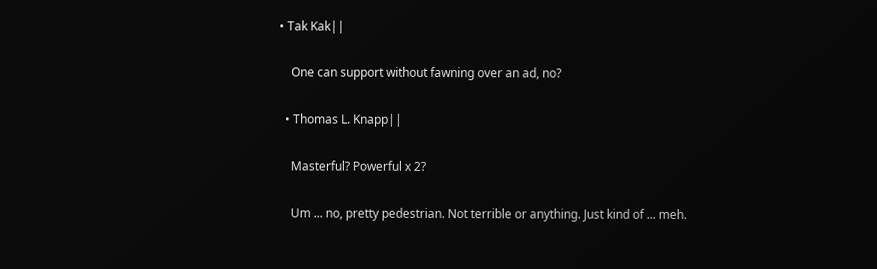• Tak Kak||

    One can support without fawning over an ad, no?

  • Thomas L. Knapp||

    Masterful? Powerful x 2?

    Um ... no, pretty pedestrian. Not terrible or anything. Just kind of ... meh.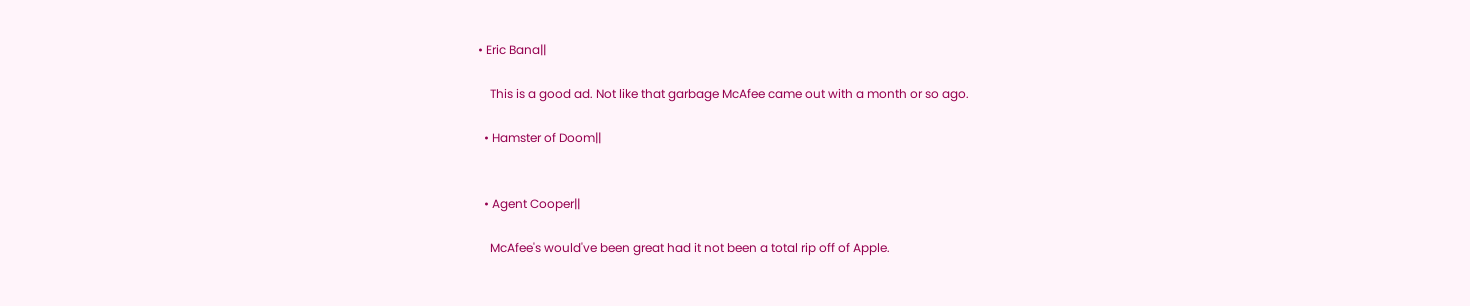• Eric Bana||

    This is a good ad. Not like that garbage McAfee came out with a month or so ago.

  • Hamster of Doom||


  • Agent Cooper||

    McAfee's would've been great had it not been a total rip off of Apple.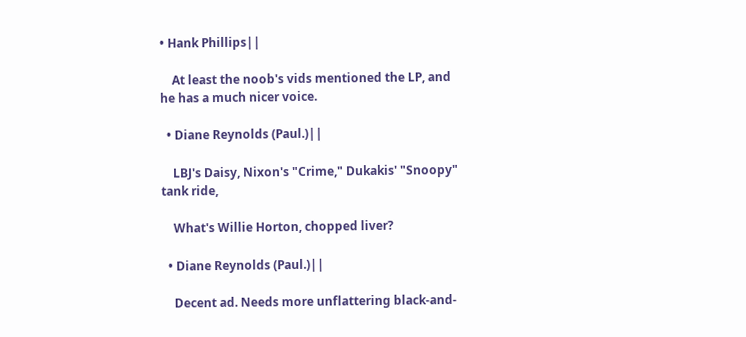• Hank Phillips||

    At least the noob's vids mentioned the LP, and he has a much nicer voice.

  • Diane Reynolds (Paul.)||

    LBJ's Daisy, Nixon's "Crime," Dukakis' "Snoopy" tank ride,

    What's Willie Horton, chopped liver?

  • Diane Reynolds (Paul.)||

    Decent ad. Needs more unflattering black-and-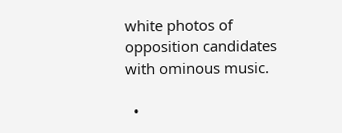white photos of opposition candidates with ominous music.

  •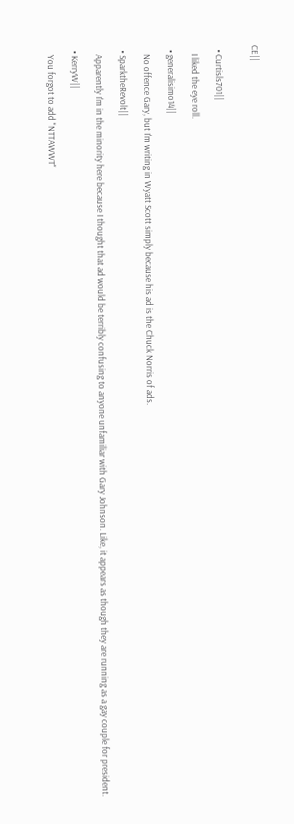CE||


  • Curtisls701||

    I liked the eye roll.

  • generalisimo14||

    No offence Gary, but I'm writing in Wyatt Scott simply because his ad is the Chuck Norris of ads.

  • SparktheRevolt||

    Apparently I'm in the minority here because I thought that ad would be terribly confusing to anyone unfamiliar with Gary Johnson. Like, it appears as though they are running as a gay couple for president.

  • KerryW||

    You forgot to add "NTTAWWT"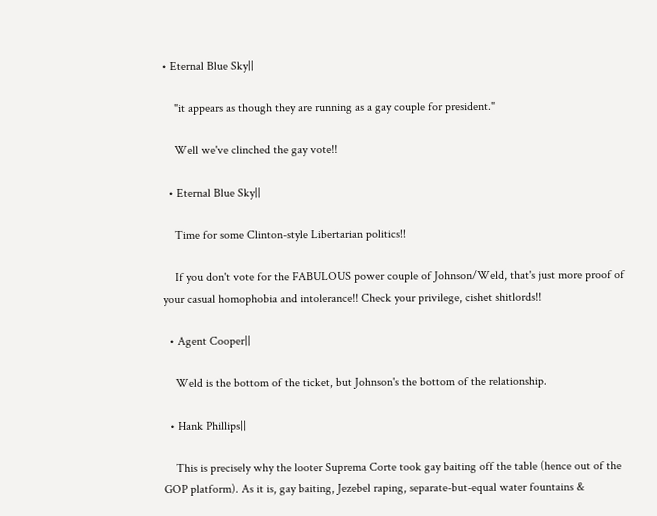• Eternal Blue Sky||

    "it appears as though they are running as a gay couple for president."

    Well we've clinched the gay vote!!

  • Eternal Blue Sky||

    Time for some Clinton-style Libertarian politics!!

    If you don't vote for the FABULOUS power couple of Johnson/Weld, that's just more proof of your casual homophobia and intolerance!! Check your privilege, cishet shitlords!!

  • Agent Cooper||

    Weld is the bottom of the ticket, but Johnson's the bottom of the relationship.

  • Hank Phillips||

    This is precisely why the looter Suprema Corte took gay baiting off the table (hence out of the GOP platform). As it is, gay baiting, Jezebel raping, separate-but-equal water fountains &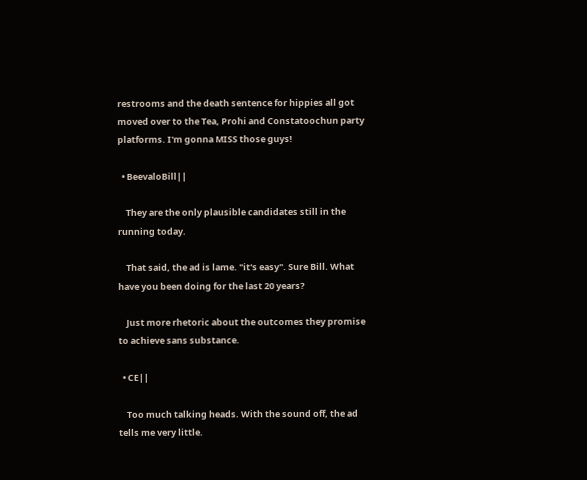restrooms and the death sentence for hippies all got moved over to the Tea, Prohi and Constatoochun party platforms. I'm gonna MISS those guys!

  • BeevaloBill||

    They are the only plausible candidates still in the running today.

    That said, the ad is lame. "it's easy". Sure Bill. What have you been doing for the last 20 years?

    Just more rhetoric about the outcomes they promise to achieve sans substance.

  • CE||

    Too much talking heads. With the sound off, the ad tells me very little.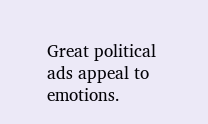Great political ads appeal to emotions.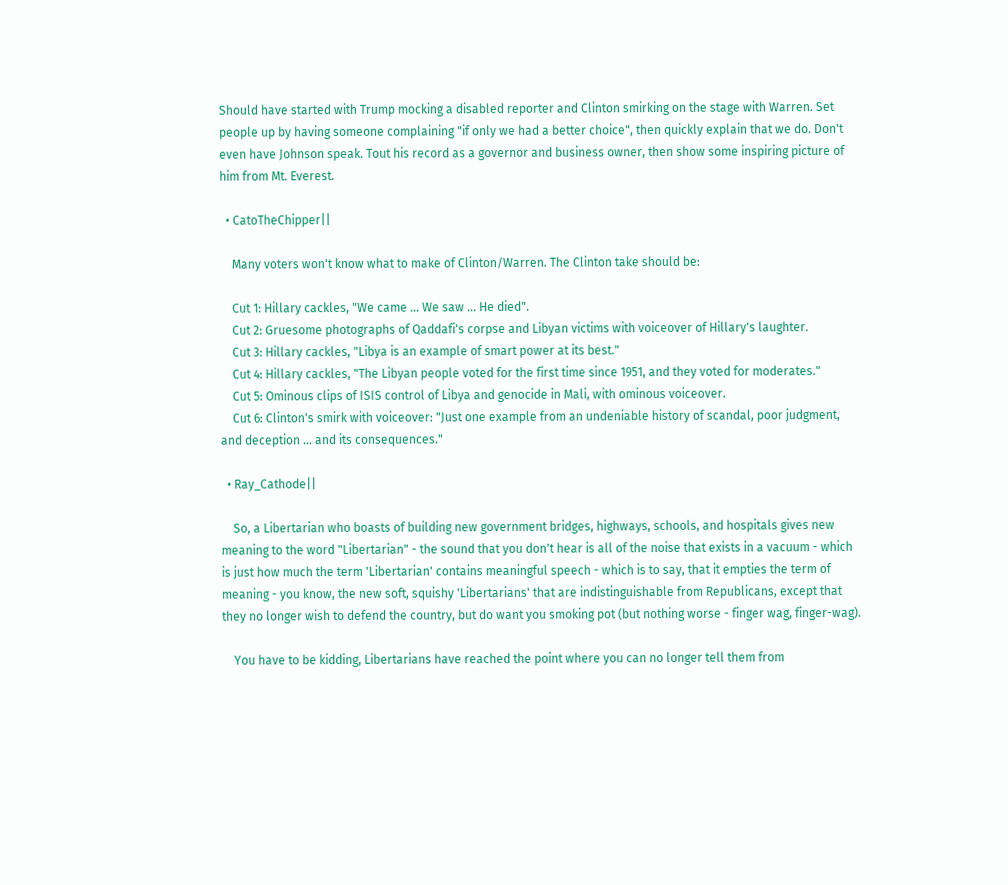Should have started with Trump mocking a disabled reporter and Clinton smirking on the stage with Warren. Set people up by having someone complaining "if only we had a better choice", then quickly explain that we do. Don't even have Johnson speak. Tout his record as a governor and business owner, then show some inspiring picture of him from Mt. Everest.

  • CatoTheChipper||

    Many voters won't know what to make of Clinton/Warren. The Clinton take should be:

    Cut 1: Hillary cackles, "We came ... We saw ... He died".
    Cut 2: Gruesome photographs of Qaddafi's corpse and Libyan victims with voiceover of Hillary's laughter.
    Cut 3: Hillary cackles, "Libya is an example of smart power at its best."
    Cut 4: Hillary cackles, "The Libyan people voted for the first time since 1951, and they voted for moderates."
    Cut 5: Ominous clips of ISIS control of Libya and genocide in Mali, with ominous voiceover.
    Cut 6: Clinton's smirk with voiceover: "Just one example from an undeniable history of scandal, poor judgment, and deception ... and its consequences."

  • Ray_Cathode||

    So, a Libertarian who boasts of building new government bridges, highways, schools, and hospitals gives new meaning to the word "Libertarian" - the sound that you don't hear is all of the noise that exists in a vacuum - which is just how much the term 'Libertarian' contains meaningful speech - which is to say, that it empties the term of meaning - you know, the new soft, squishy 'Libertarians' that are indistinguishable from Republicans, except that they no longer wish to defend the country, but do want you smoking pot (but nothing worse - finger wag, finger-wag).

    You have to be kidding, Libertarians have reached the point where you can no longer tell them from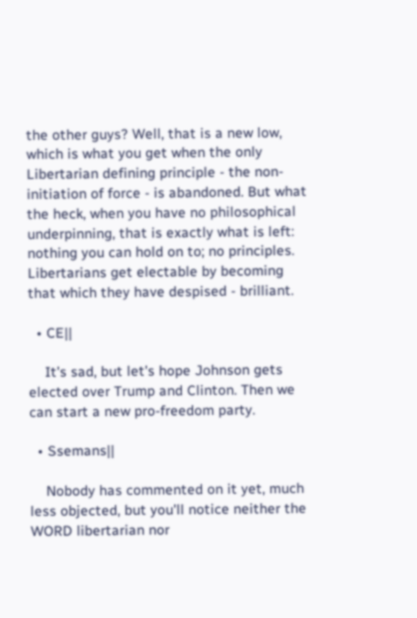the other guys? Well, that is a new low, which is what you get when the only Libertarian defining principle - the non-initiation of force - is abandoned. But what the heck, when you have no philosophical underpinning, that is exactly what is left: nothing you can hold on to; no principles. Libertarians get electable by becoming that which they have despised - brilliant.

  • CE||

    It's sad, but let's hope Johnson gets elected over Trump and Clinton. Then we can start a new pro-freedom party.

  • Ssemans||

    Nobody has commented on it yet, much less objected, but you'll notice neither the WORD libertarian nor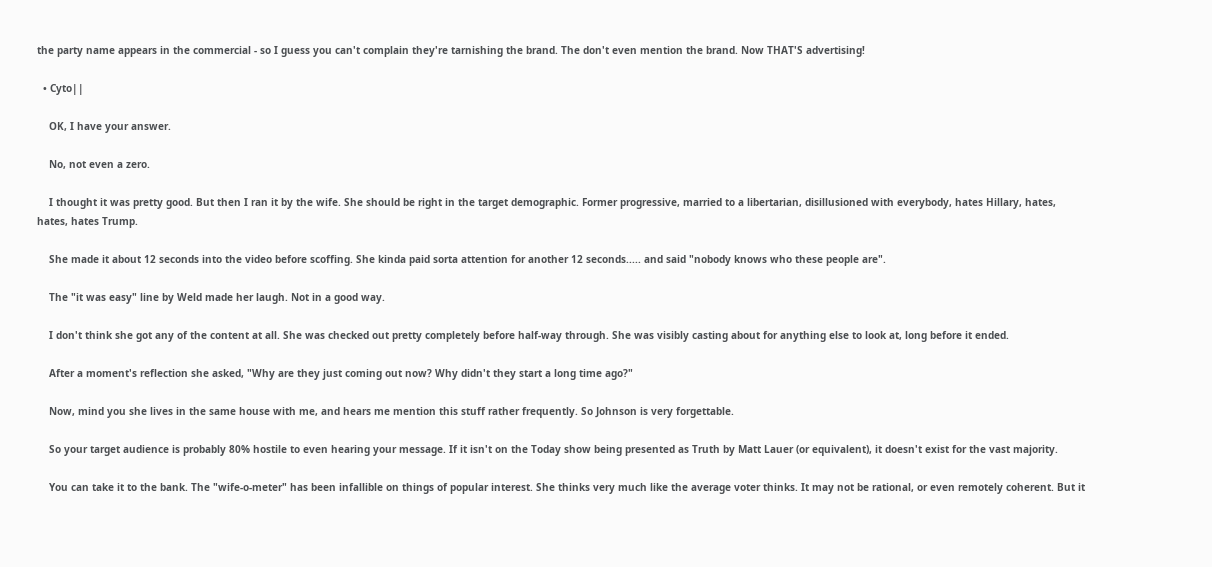the party name appears in the commercial - so I guess you can't complain they're tarnishing the brand. The don't even mention the brand. Now THAT'S advertising!

  • Cyto||

    OK, I have your answer.

    No, not even a zero.

    I thought it was pretty good. But then I ran it by the wife. She should be right in the target demographic. Former progressive, married to a libertarian, disillusioned with everybody, hates Hillary, hates, hates, hates Trump.

    She made it about 12 seconds into the video before scoffing. She kinda paid sorta attention for another 12 seconds..... and said "nobody knows who these people are".

    The "it was easy" line by Weld made her laugh. Not in a good way.

    I don't think she got any of the content at all. She was checked out pretty completely before half-way through. She was visibly casting about for anything else to look at, long before it ended.

    After a moment's reflection she asked, "Why are they just coming out now? Why didn't they start a long time ago?"

    Now, mind you she lives in the same house with me, and hears me mention this stuff rather frequently. So Johnson is very forgettable.

    So your target audience is probably 80% hostile to even hearing your message. If it isn't on the Today show being presented as Truth by Matt Lauer (or equivalent), it doesn't exist for the vast majority.

    You can take it to the bank. The "wife-o-meter" has been infallible on things of popular interest. She thinks very much like the average voter thinks. It may not be rational, or even remotely coherent. But it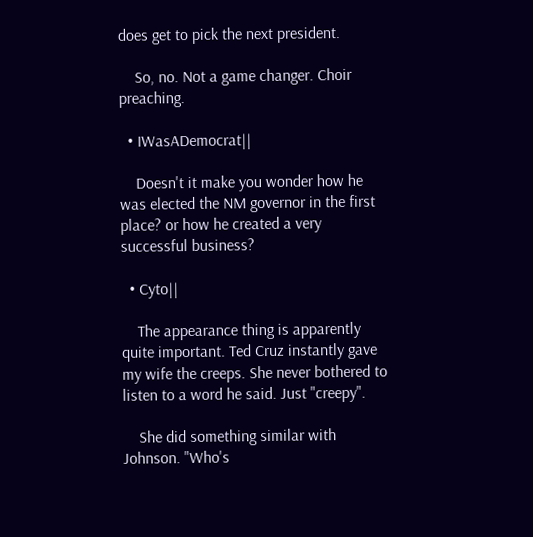does get to pick the next president.

    So, no. Not a game changer. Choir preaching.

  • IWasADemocrat||

    Doesn't it make you wonder how he was elected the NM governor in the first place? or how he created a very successful business?

  • Cyto||

    The appearance thing is apparently quite important. Ted Cruz instantly gave my wife the creeps. She never bothered to listen to a word he said. Just "creepy".

    She did something similar with Johnson. "Who's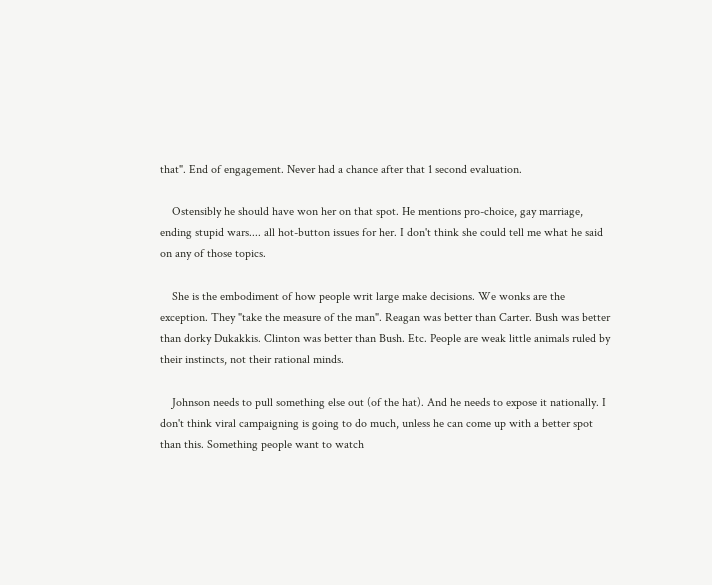that". End of engagement. Never had a chance after that 1 second evaluation.

    Ostensibly he should have won her on that spot. He mentions pro-choice, gay marriage, ending stupid wars.... all hot-button issues for her. I don't think she could tell me what he said on any of those topics.

    She is the embodiment of how people writ large make decisions. We wonks are the exception. They "take the measure of the man". Reagan was better than Carter. Bush was better than dorky Dukakkis. Clinton was better than Bush. Etc. People are weak little animals ruled by their instincts, not their rational minds.

    Johnson needs to pull something else out (of the hat). And he needs to expose it nationally. I don't think viral campaigning is going to do much, unless he can come up with a better spot than this. Something people want to watch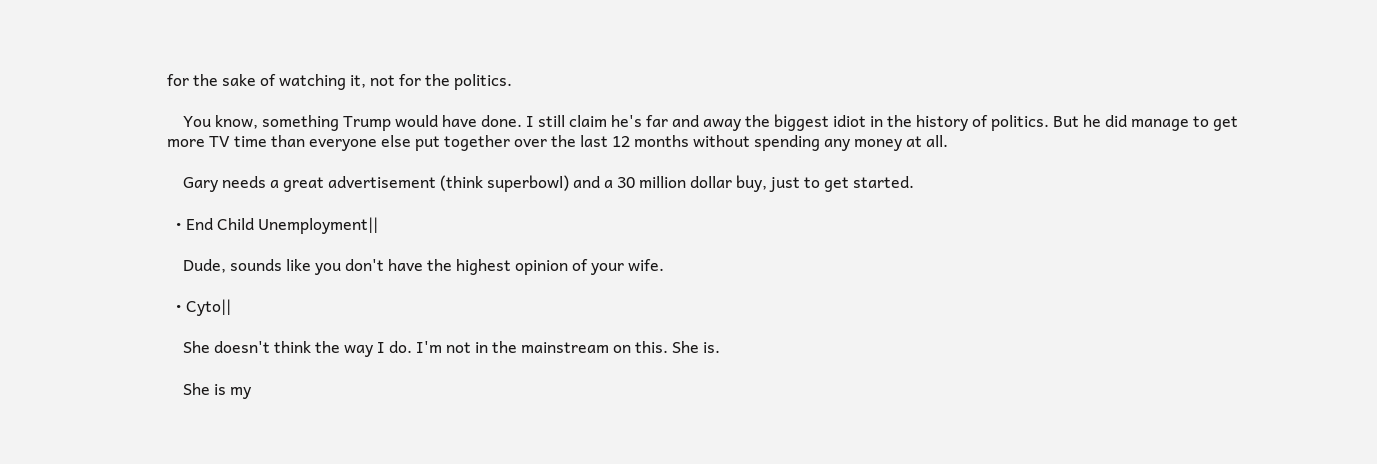for the sake of watching it, not for the politics.

    You know, something Trump would have done. I still claim he's far and away the biggest idiot in the history of politics. But he did manage to get more TV time than everyone else put together over the last 12 months without spending any money at all.

    Gary needs a great advertisement (think superbowl) and a 30 million dollar buy, just to get started.

  • End Child Unemployment||

    Dude, sounds like you don't have the highest opinion of your wife.

  • Cyto||

    She doesn't think the way I do. I'm not in the mainstream on this. She is.

    She is my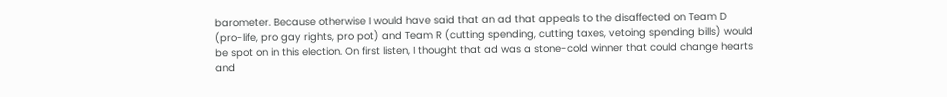barometer. Because otherwise I would have said that an ad that appeals to the disaffected on Team D (pro-life, pro gay rights, pro pot) and Team R (cutting spending, cutting taxes, vetoing spending bills) would be spot on in this election. On first listen, I thought that ad was a stone-cold winner that could change hearts and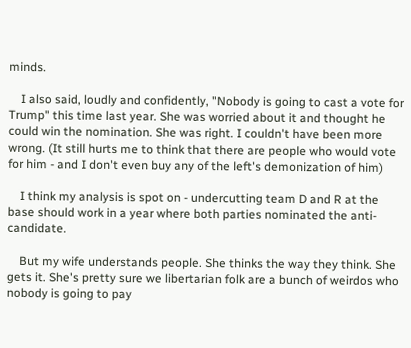minds.

    I also said, loudly and confidently, "Nobody is going to cast a vote for Trump" this time last year. She was worried about it and thought he could win the nomination. She was right. I couldn't have been more wrong. (It still hurts me to think that there are people who would vote for him - and I don't even buy any of the left's demonization of him)

    I think my analysis is spot on - undercutting team D and R at the base should work in a year where both parties nominated the anti-candidate.

    But my wife understands people. She thinks the way they think. She gets it. She's pretty sure we libertarian folk are a bunch of weirdos who nobody is going to pay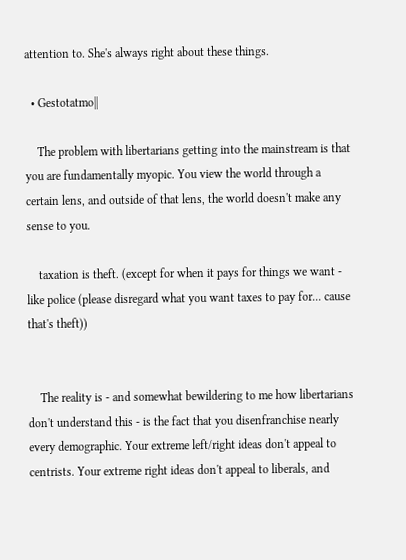attention to. She's always right about these things.

  • Gestotatmo||

    The problem with libertarians getting into the mainstream is that you are fundamentally myopic. You view the world through a certain lens, and outside of that lens, the world doesn't make any sense to you.

    taxation is theft. (except for when it pays for things we want - like police (please disregard what you want taxes to pay for... cause that's theft))


    The reality is - and somewhat bewildering to me how libertarians don't understand this - is the fact that you disenfranchise nearly every demographic. Your extreme left/right ideas don't appeal to centrists. Your extreme right ideas don't appeal to liberals, and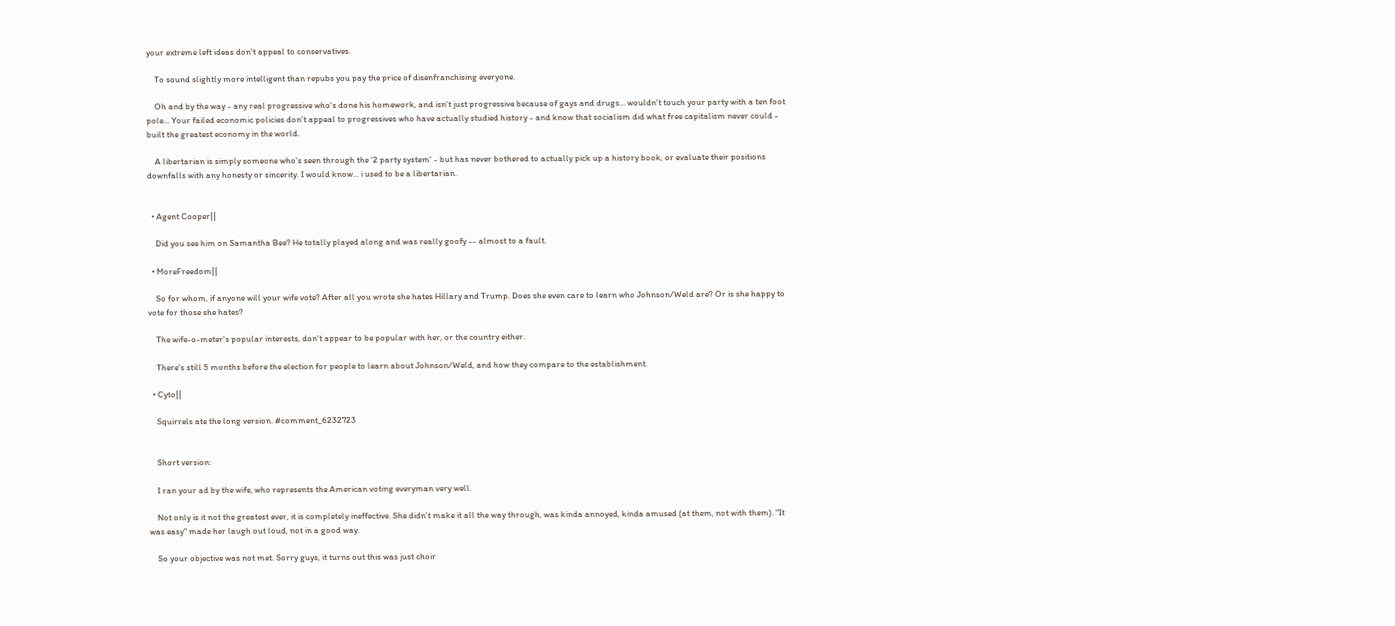your extreme left ideas don't appeal to conservatives.

    To sound slightly more intelligent than repubs you pay the price of disenfranchising everyone.

    Oh and by the way - any real progressive who's done his homework, and isn't just progressive because of gays and drugs... wouldn't touch your party with a ten foot pole... Your failed economic policies don't appeal to progressives who have actually studied history - and know that socialism did what free capitalism never could - built the greatest economy in the world.

    A libertarian is simply someone who's seen through the '2 party system' - but has never bothered to actually pick up a history book, or evaluate their positions downfalls with any honesty or sincerity. I would know... i used to be a libertarian.


  • Agent Cooper||

    Did you see him on Samantha Bee? He totally played along and was really goofy -- almost to a fault.

  • MoreFreedom||

    So for whom, if anyone will your wife vote? After all you wrote she hates Hillary and Trump. Does she even care to learn who Johnson/Weld are? Or is she happy to vote for those she hates?

    The wife-o-meter's popular interests, don't appear to be popular with her, or the country either.

    There's still 5 months before the election for people to learn about Johnson/Weld, and how they compare to the establishment.

  • Cyto||

    Squirrels ate the long version. #comment_6232723


    Short version:

    I ran your ad by the wife, who represents the American voting everyman very well.

    Not only is it not the greatest ever, it is completely ineffective. She didn't make it all the way through, was kinda annoyed, kinda amused (at them, not with them). "It was easy" made her laugh out loud, not in a good way.

    So your objective was not met. Sorry guys, it turns out this was just choir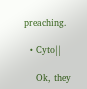preaching.

  • Cyto||

    Ok, they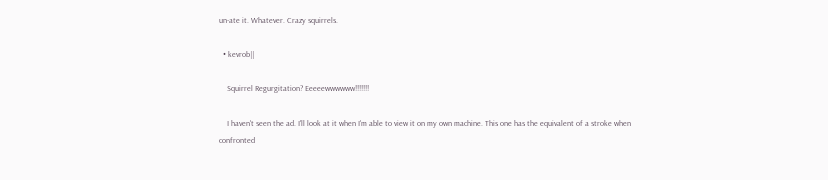un-ate it. Whatever. Crazy squirrels.

  • kevrob||

    Squirrel Regurgitation? Eeeeewwwwww!!!!!!!

    I haven't seen the ad. I'll look at it when I'm able to view it on my own machine. This one has the equivalent of a stroke when confronted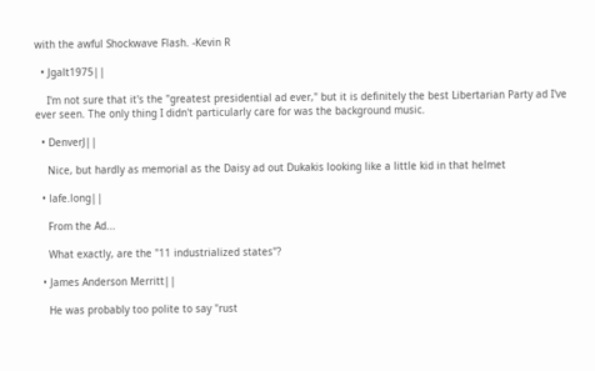with the awful Shockwave Flash. -Kevin R

  • Jgalt1975||

    I'm not sure that it's the "greatest presidential ad ever," but it is definitely the best Libertarian Party ad I've ever seen. The only thing I didn't particularly care for was the background music.

  • DenverJ||

    Nice, but hardly as memorial as the Daisy ad out Dukakis looking like a little kid in that helmet

  • lafe.long||

    From the Ad...

    What exactly, are the "11 industrialized states"?

  • James Anderson Merritt||

    He was probably too polite to say "rust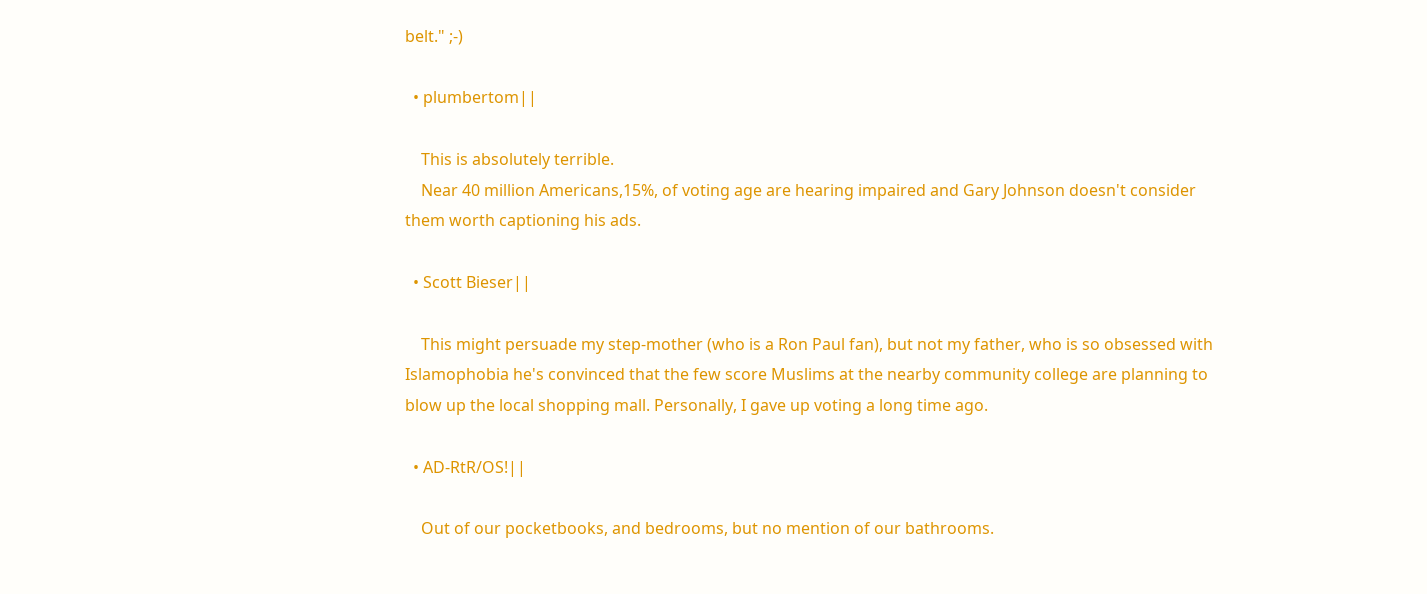belt." ;-)

  • plumbertom||

    This is absolutely terrible.
    Near 40 million Americans,15%, of voting age are hearing impaired and Gary Johnson doesn't consider them worth captioning his ads.

  • Scott Bieser||

    This might persuade my step-mother (who is a Ron Paul fan), but not my father, who is so obsessed with Islamophobia he's convinced that the few score Muslims at the nearby community college are planning to blow up the local shopping mall. Personally, I gave up voting a long time ago.

  • AD-RtR/OS!||

    Out of our pocketbooks, and bedrooms, but no mention of our bathrooms.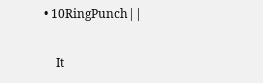• 10RingPunch||

    It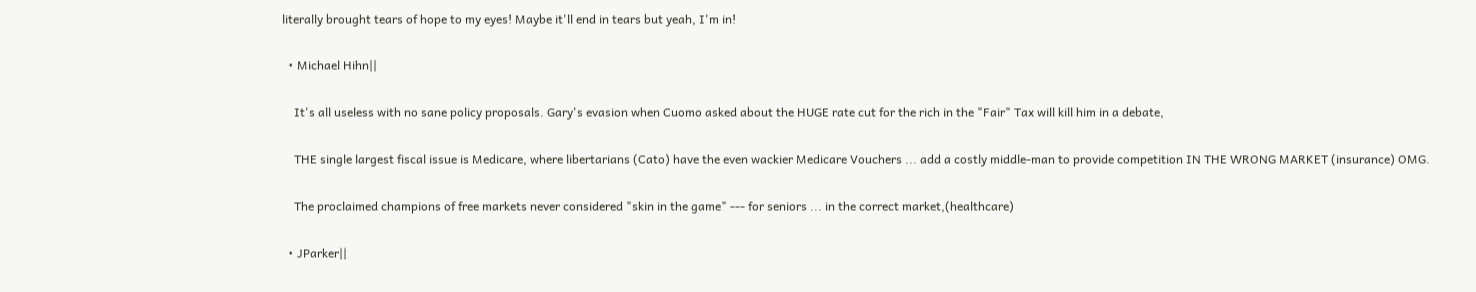literally brought tears of hope to my eyes! Maybe it'll end in tears but yeah, I'm in!

  • Michael Hihn||

    It's all useless with no sane policy proposals. Gary's evasion when Cuomo asked about the HUGE rate cut for the rich in the "Fair" Tax will kill him in a debate,

    THE single largest fiscal issue is Medicare, where libertarians (Cato) have the even wackier Medicare Vouchers ... add a costly middle-man to provide competition IN THE WRONG MARKET (insurance) OMG.

    The proclaimed champions of free markets never considered "skin in the game" --- for seniors ... in the correct market,(healthcare)

  • JParker||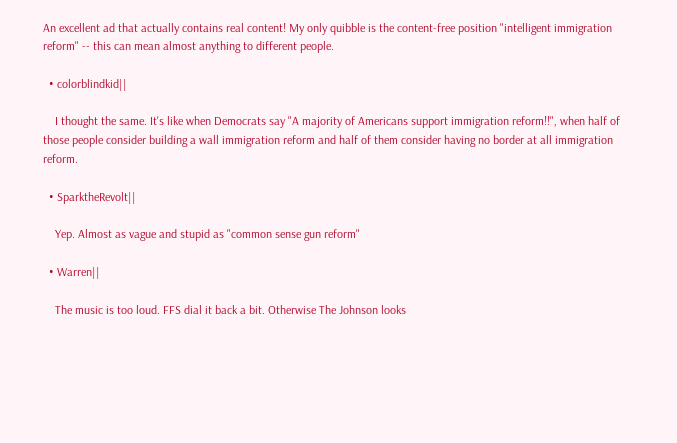An excellent ad that actually contains real content! My only quibble is the content-free position "intelligent immigration reform" -- this can mean almost anything to different people.

  • colorblindkid||

    I thought the same. It's like when Democrats say "A majority of Americans support immigration reform!!", when half of those people consider building a wall immigration reform and half of them consider having no border at all immigration reform.

  • SparktheRevolt||

    Yep. Almost as vague and stupid as "common sense gun reform"

  • Warren||

    The music is too loud. FFS dial it back a bit. Otherwise The Johnson looks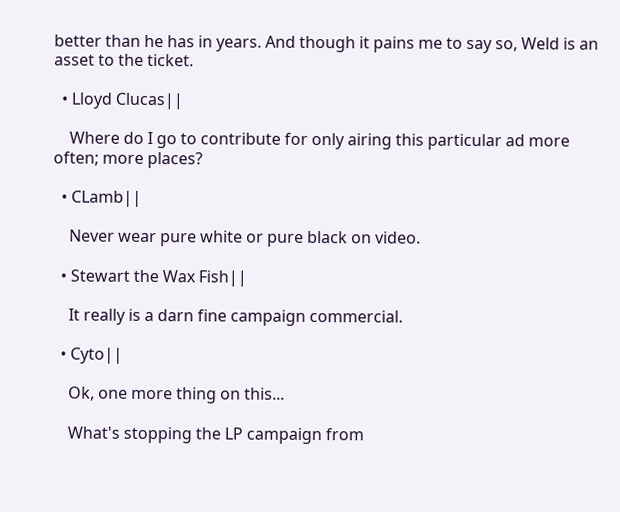better than he has in years. And though it pains me to say so, Weld is an asset to the ticket.

  • Lloyd Clucas||

    Where do I go to contribute for only airing this particular ad more often; more places?

  • CLamb||

    Never wear pure white or pure black on video.

  • Stewart the Wax Fish||

    It really is a darn fine campaign commercial.

  • Cyto||

    Ok, one more thing on this...

    What's stopping the LP campaign from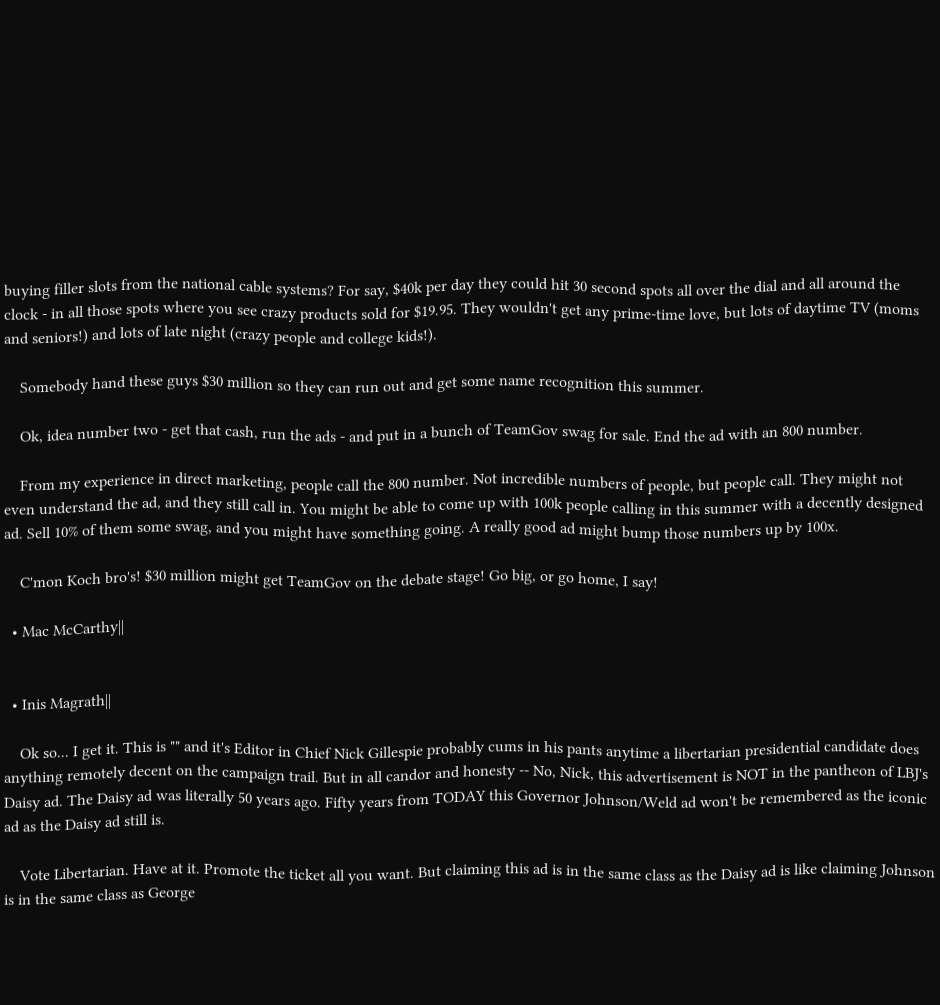buying filler slots from the national cable systems? For say, $40k per day they could hit 30 second spots all over the dial and all around the clock - in all those spots where you see crazy products sold for $19.95. They wouldn't get any prime-time love, but lots of daytime TV (moms and seniors!) and lots of late night (crazy people and college kids!).

    Somebody hand these guys $30 million so they can run out and get some name recognition this summer.

    Ok, idea number two - get that cash, run the ads - and put in a bunch of TeamGov swag for sale. End the ad with an 800 number.

    From my experience in direct marketing, people call the 800 number. Not incredible numbers of people, but people call. They might not even understand the ad, and they still call in. You might be able to come up with 100k people calling in this summer with a decently designed ad. Sell 10% of them some swag, and you might have something going. A really good ad might bump those numbers up by 100x.

    C'mon Koch bro's! $30 million might get TeamGov on the debate stage! Go big, or go home, I say!

  • Mac McCarthy||


  • Inis Magrath||

    Ok so... I get it. This is "" and it's Editor in Chief Nick Gillespie probably cums in his pants anytime a libertarian presidential candidate does anything remotely decent on the campaign trail. But in all candor and honesty -- No, Nick, this advertisement is NOT in the pantheon of LBJ's Daisy ad. The Daisy ad was literally 50 years ago. Fifty years from TODAY this Governor Johnson/Weld ad won't be remembered as the iconic ad as the Daisy ad still is.

    Vote Libertarian. Have at it. Promote the ticket all you want. But claiming this ad is in the same class as the Daisy ad is like claiming Johnson is in the same class as George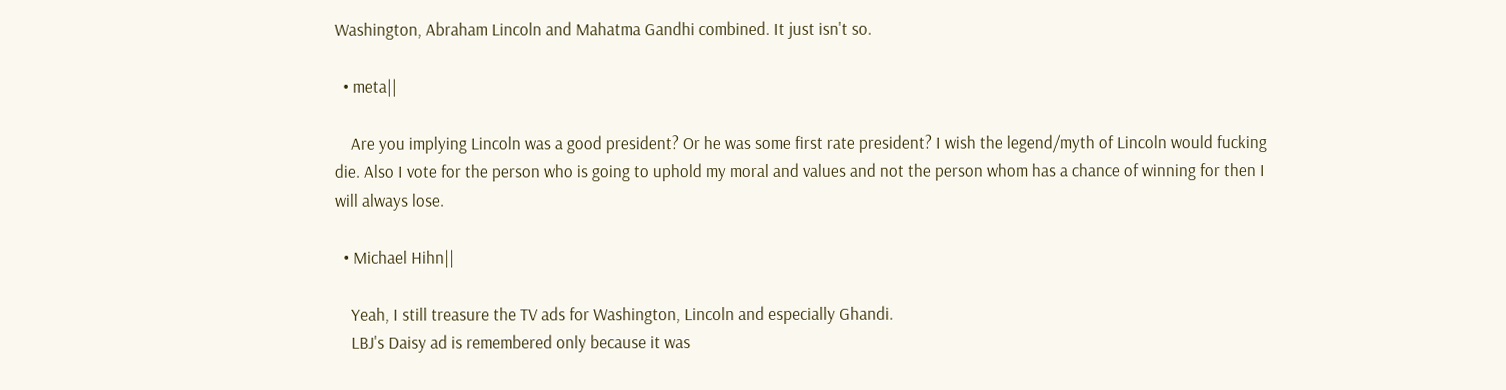Washington, Abraham Lincoln and Mahatma Gandhi combined. It just isn't so.

  • meta||

    Are you implying Lincoln was a good president? Or he was some first rate president? I wish the legend/myth of Lincoln would fucking die. Also I vote for the person who is going to uphold my moral and values and not the person whom has a chance of winning for then I will always lose.

  • Michael Hihn||

    Yeah, I still treasure the TV ads for Washington, Lincoln and especially Ghandi.
    LBJ's Daisy ad is remembered only because it was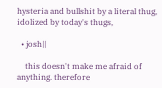hysteria and bullshit by a literal thug, idolized by today's thugs,

  • josh||

    this doesn't make me afraid of anything. therefore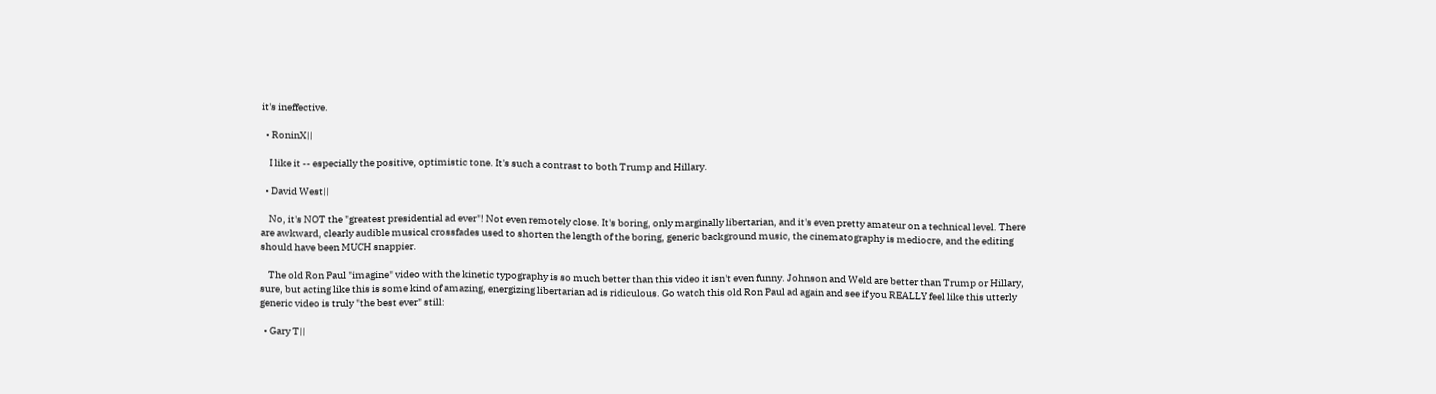it's ineffective.

  • RoninX||

    I like it -- especially the positive, optimistic tone. It's such a contrast to both Trump and Hillary.

  • David West||

    No, it's NOT the "greatest presidential ad ever"! Not even remotely close. It's boring, only marginally libertarian, and it's even pretty amateur on a technical level. There are awkward, clearly audible musical crossfades used to shorten the length of the boring, generic background music, the cinematography is mediocre, and the editing should have been MUCH snappier.

    The old Ron Paul "imagine" video with the kinetic typography is so much better than this video it isn't even funny. Johnson and Weld are better than Trump or Hillary, sure, but acting like this is some kind of amazing, energizing libertarian ad is ridiculous. Go watch this old Ron Paul ad again and see if you REALLY feel like this utterly generic video is truly "the best ever" still:

  • Gary T||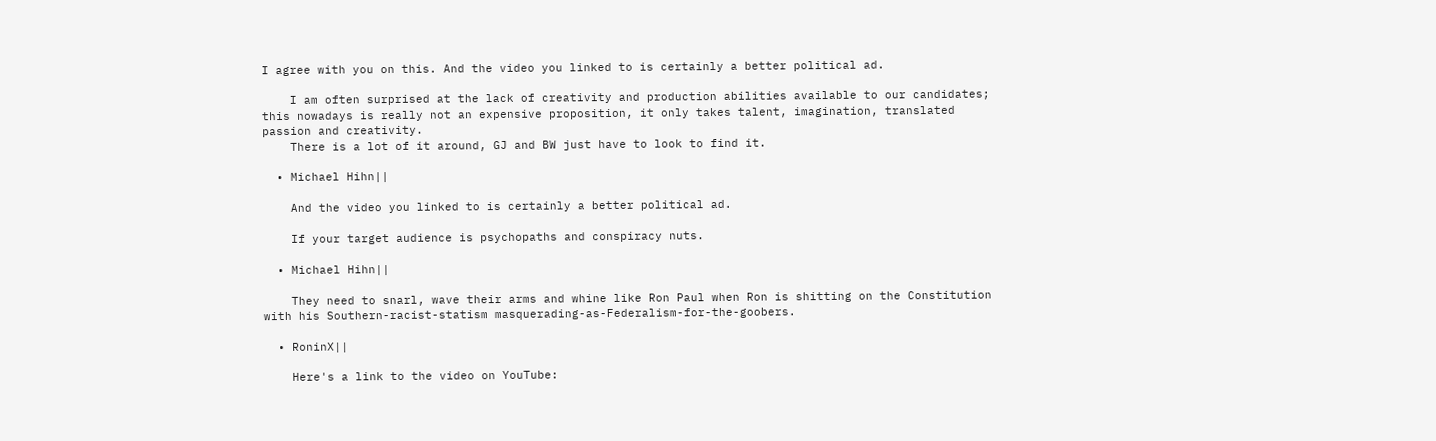I agree with you on this. And the video you linked to is certainly a better political ad.

    I am often surprised at the lack of creativity and production abilities available to our candidates; this nowadays is really not an expensive proposition, it only takes talent, imagination, translated passion and creativity.
    There is a lot of it around, GJ and BW just have to look to find it.

  • Michael Hihn||

    And the video you linked to is certainly a better political ad.

    If your target audience is psychopaths and conspiracy nuts.

  • Michael Hihn||

    They need to snarl, wave their arms and whine like Ron Paul when Ron is shitting on the Constitution with his Southern-racist-statism masquerading-as-Federalism-for-the-goobers.

  • RoninX||

    Here's a link to the video on YouTube: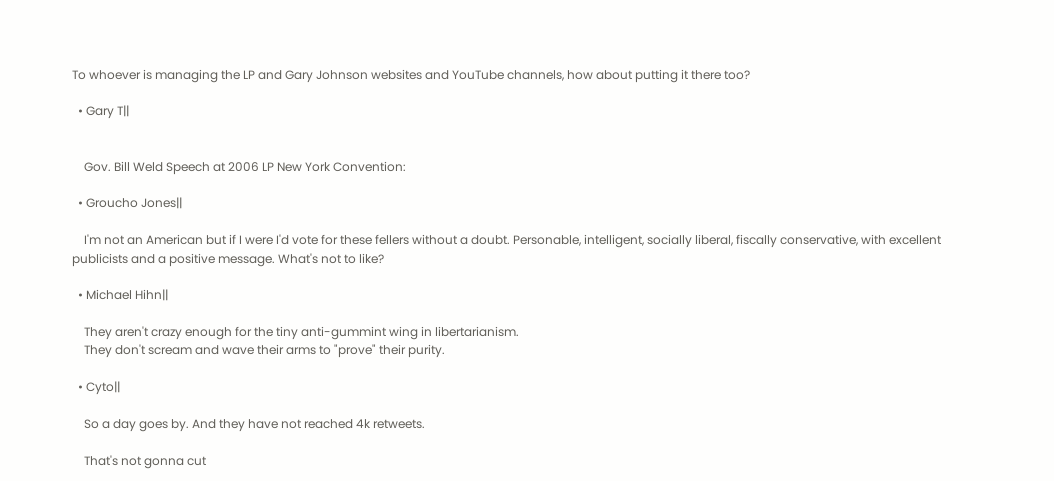To whoever is managing the LP and Gary Johnson websites and YouTube channels, how about putting it there too?

  • Gary T||


    Gov. Bill Weld Speech at 2006 LP New York Convention:

  • Groucho Jones||

    I'm not an American but if I were I'd vote for these fellers without a doubt. Personable, intelligent, socially liberal, fiscally conservative, with excellent publicists and a positive message. What's not to like?

  • Michael Hihn||

    They aren't crazy enough for the tiny anti-gummint wing in libertarianism.
    They don't scream and wave their arms to "prove" their purity.

  • Cyto||

    So a day goes by. And they have not reached 4k retweets.

    That's not gonna cut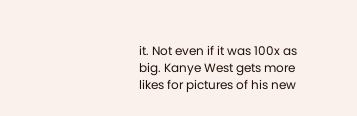it. Not even if it was 100x as big. Kanye West gets more likes for pictures of his new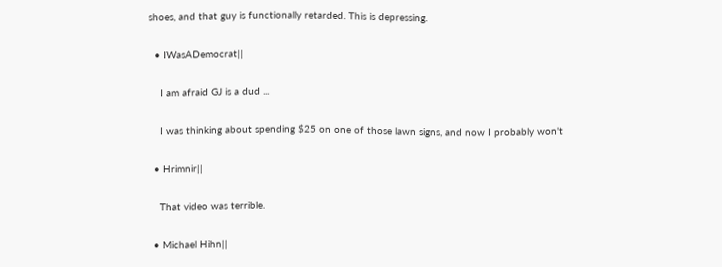shoes, and that guy is functionally retarded. This is depressing.

  • IWasADemocrat||

    I am afraid GJ is a dud ...

    I was thinking about spending $25 on one of those lawn signs, and now I probably won't

  • Hrimnir||

    That video was terrible.

  • Michael Hihn||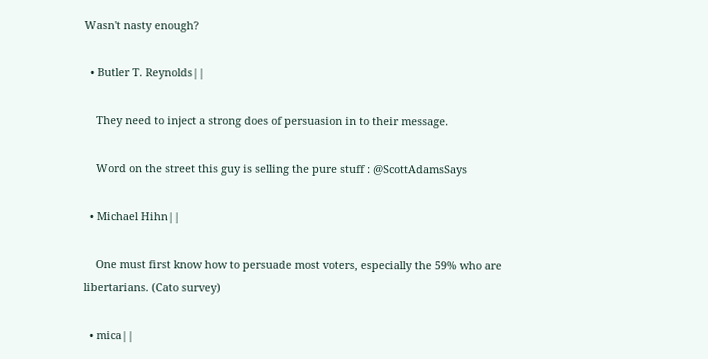Wasn't nasty enough?

  • Butler T. Reynolds||

    They need to inject a strong does of persuasion in to their message.

    Word on the street this guy is selling the pure stuff : @ScottAdamsSays

  • Michael Hihn||

    One must first know how to persuade most voters, especially the 59% who are libertarians. (Cato survey)

  • mica||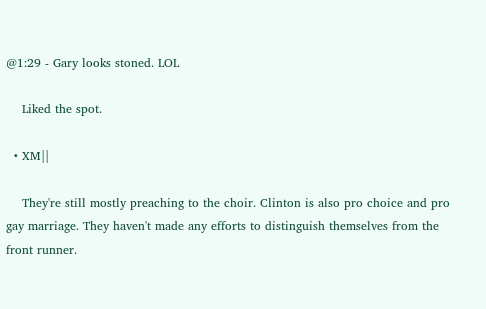@1:29 - Gary looks stoned. LOL

    Liked the spot.

  • XM||

    They're still mostly preaching to the choir. Clinton is also pro choice and pro gay marriage. They haven't made any efforts to distinguish themselves from the front runner.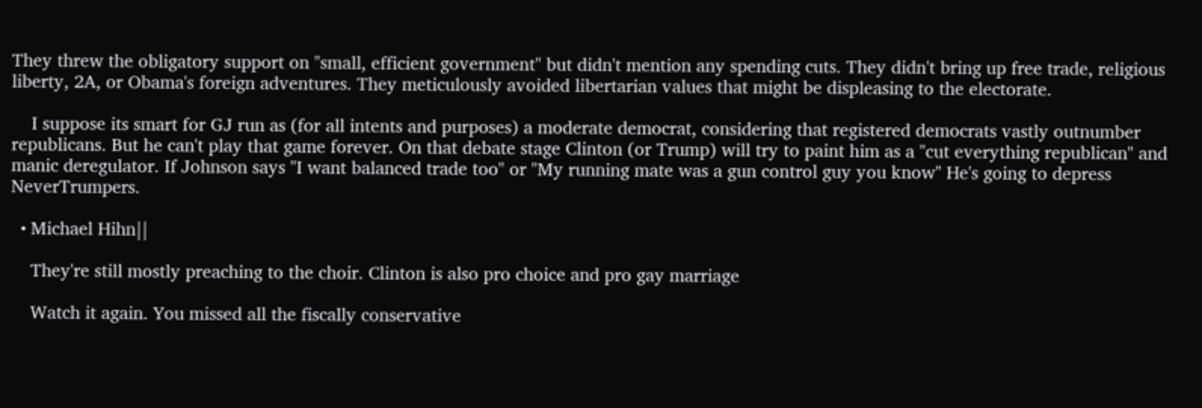They threw the obligatory support on "small, efficient government" but didn't mention any spending cuts. They didn't bring up free trade, religious liberty, 2A, or Obama's foreign adventures. They meticulously avoided libertarian values that might be displeasing to the electorate.

    I suppose its smart for GJ run as (for all intents and purposes) a moderate democrat, considering that registered democrats vastly outnumber republicans. But he can't play that game forever. On that debate stage Clinton (or Trump) will try to paint him as a "cut everything republican" and manic deregulator. If Johnson says "I want balanced trade too" or "My running mate was a gun control guy you know" He's going to depress NeverTrumpers.

  • Michael Hihn||

    They're still mostly preaching to the choir. Clinton is also pro choice and pro gay marriage

    Watch it again. You missed all the fiscally conservative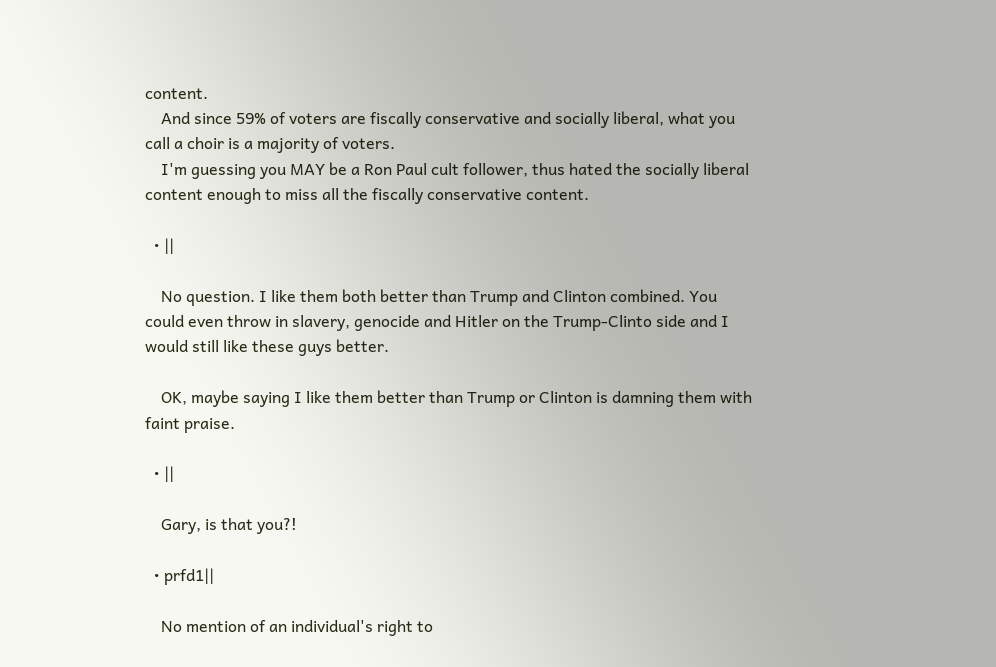content.
    And since 59% of voters are fiscally conservative and socially liberal, what you call a choir is a majority of voters.
    I'm guessing you MAY be a Ron Paul cult follower, thus hated the socially liberal content enough to miss all the fiscally conservative content.

  • ||

    No question. I like them both better than Trump and Clinton combined. You could even throw in slavery, genocide and Hitler on the Trump-Clinto side and I would still like these guys better.

    OK, maybe saying I like them better than Trump or Clinton is damning them with faint praise.

  • ||

    Gary, is that you?!

  • prfd1||

    No mention of an individual's right to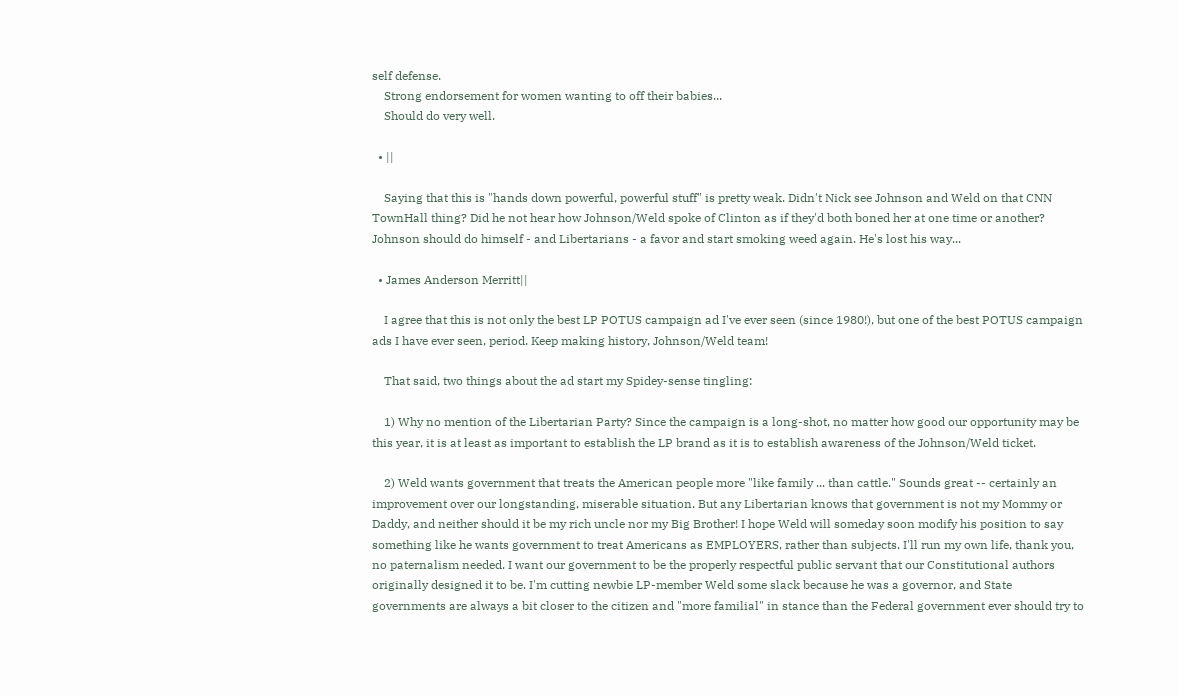self defense.
    Strong endorsement for women wanting to off their babies...
    Should do very well.

  • ||

    Saying that this is "hands down powerful, powerful stuff" is pretty weak. Didn't Nick see Johnson and Weld on that CNN TownHall thing? Did he not hear how Johnson/Weld spoke of Clinton as if they'd both boned her at one time or another? Johnson should do himself - and Libertarians - a favor and start smoking weed again. He's lost his way...

  • James Anderson Merritt||

    I agree that this is not only the best LP POTUS campaign ad I've ever seen (since 1980!), but one of the best POTUS campaign ads I have ever seen, period. Keep making history, Johnson/Weld team!

    That said, two things about the ad start my Spidey-sense tingling:

    1) Why no mention of the Libertarian Party? Since the campaign is a long-shot, no matter how good our opportunity may be this year, it is at least as important to establish the LP brand as it is to establish awareness of the Johnson/Weld ticket.

    2) Weld wants government that treats the American people more "like family ... than cattle." Sounds great -- certainly an improvement over our longstanding, miserable situation. But any Libertarian knows that government is not my Mommy or Daddy, and neither should it be my rich uncle nor my Big Brother! I hope Weld will someday soon modify his position to say something like he wants government to treat Americans as EMPLOYERS, rather than subjects. I'll run my own life, thank you, no paternalism needed. I want our government to be the properly respectful public servant that our Constitutional authors originally designed it to be. I'm cutting newbie LP-member Weld some slack because he was a governor, and State governments are always a bit closer to the citizen and "more familial" in stance than the Federal government ever should try to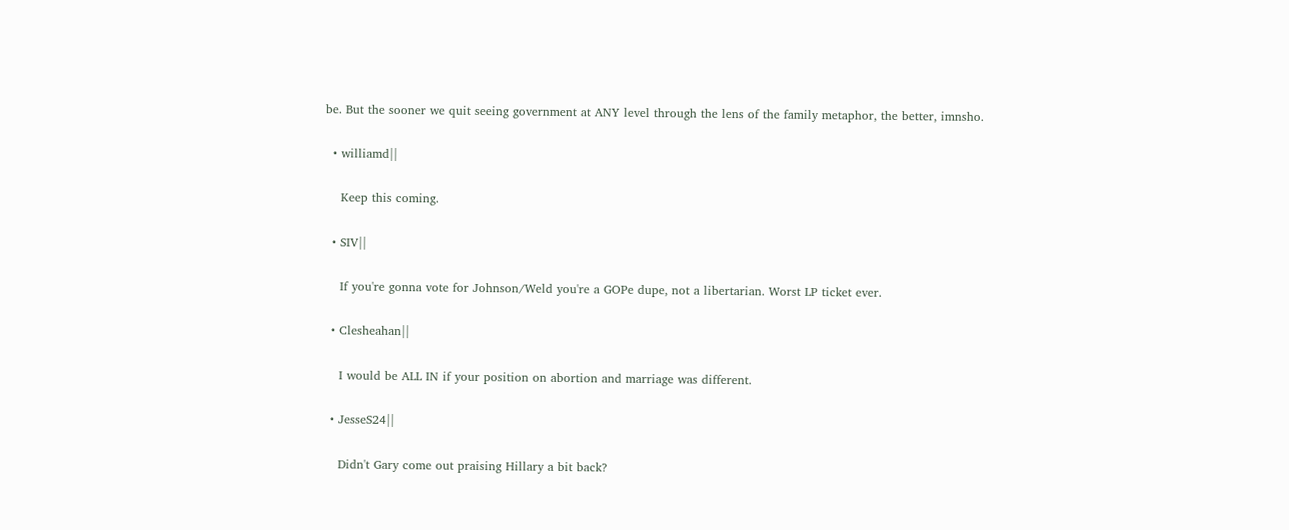be. But the sooner we quit seeing government at ANY level through the lens of the family metaphor, the better, imnsho.

  • williamd||

    Keep this coming.

  • SIV||

    If you're gonna vote for Johnson/Weld you're a GOPe dupe, not a libertarian. Worst LP ticket ever.

  • Clesheahan||

    I would be ALL IN if your position on abortion and marriage was different.

  • JesseS24||

    Didn't Gary come out praising Hillary a bit back?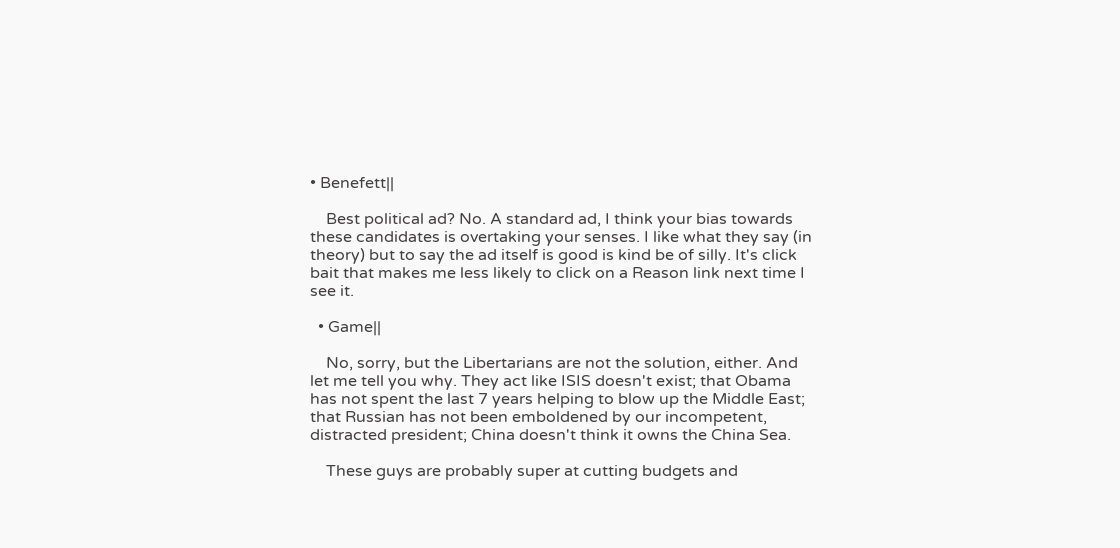• Benefett||

    Best political ad? No. A standard ad, I think your bias towards these candidates is overtaking your senses. I like what they say (in theory) but to say the ad itself is good is kind be of silly. It's click bait that makes me less likely to click on a Reason link next time I see it.

  • Game||

    No, sorry, but the Libertarians are not the solution, either. And let me tell you why. They act like ISIS doesn't exist; that Obama has not spent the last 7 years helping to blow up the Middle East; that Russian has not been emboldened by our incompetent, distracted president; China doesn't think it owns the China Sea.

    These guys are probably super at cutting budgets and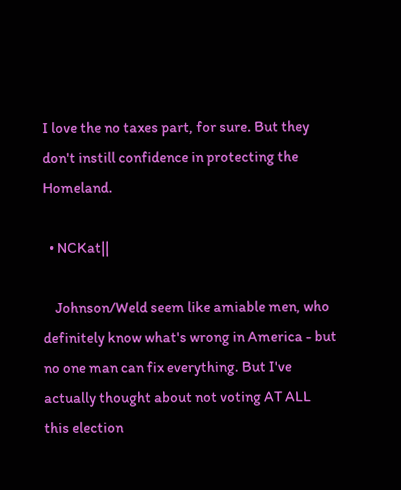I love the no taxes part, for sure. But they don't instill confidence in protecting the Homeland.

  • NCKat||

    Johnson/Weld seem like amiable men, who definitely know what's wrong in America - but no one man can fix everything. But I've actually thought about not voting AT ALL this election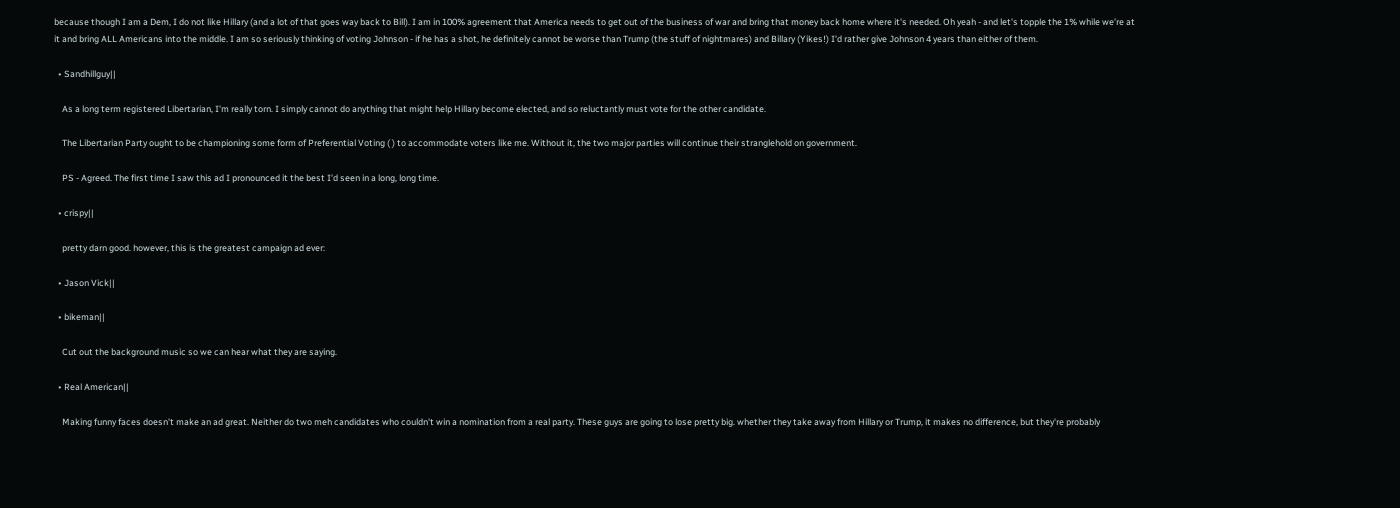because though I am a Dem, I do not like Hillary (and a lot of that goes way back to Bill). I am in 100% agreement that America needs to get out of the business of war and bring that money back home where it's needed. Oh yeah - and let's topple the 1% while we're at it and bring ALL Americans into the middle. I am so seriously thinking of voting Johnson - if he has a shot, he definitely cannot be worse than Trump (the stuff of nightmares) and Billary (Yikes!) I'd rather give Johnson 4 years than either of them.

  • Sandhillguy||

    As a long term registered Libertarian, I'm really torn. I simply cannot do anything that might help Hillary become elected, and so reluctantly must vote for the other candidate.

    The Libertarian Party ought to be championing some form of Preferential Voting ( ) to accommodate voters like me. Without it, the two major parties will continue their stranglehold on government.

    PS - Agreed. The first time I saw this ad I pronounced it the best I'd seen in a long, long time.

  • crispy||

    pretty darn good. however, this is the greatest campaign ad ever:

  • Jason Vick||

  • bikeman||

    Cut out the background music so we can hear what they are saying.

  • Real American||

    Making funny faces doesn't make an ad great. Neither do two meh candidates who couldn't win a nomination from a real party. These guys are going to lose pretty big. whether they take away from Hillary or Trump, it makes no difference, but they're probably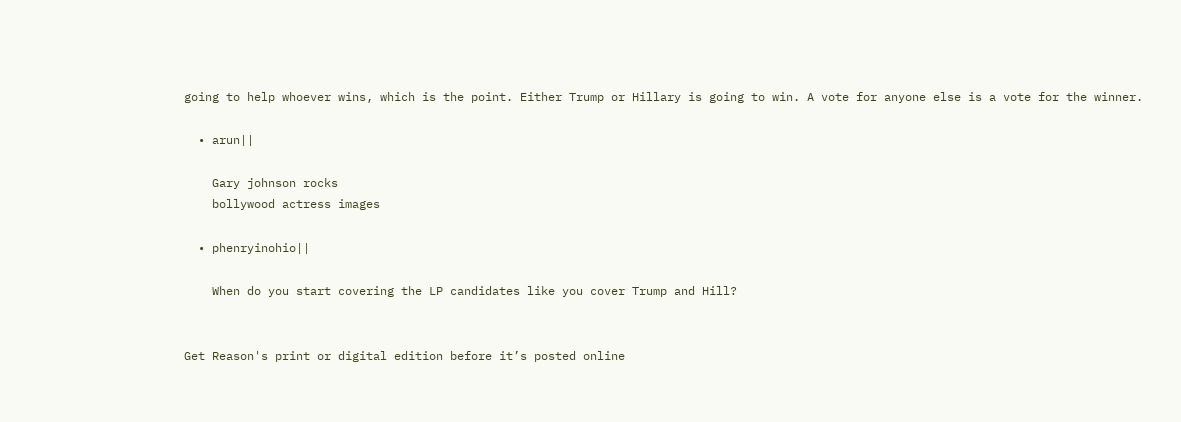going to help whoever wins, which is the point. Either Trump or Hillary is going to win. A vote for anyone else is a vote for the winner.

  • arun||

    Gary johnson rocks
    bollywood actress images

  • phenryinohio||

    When do you start covering the LP candidates like you cover Trump and Hill?


Get Reason's print or digital edition before it’s posted online